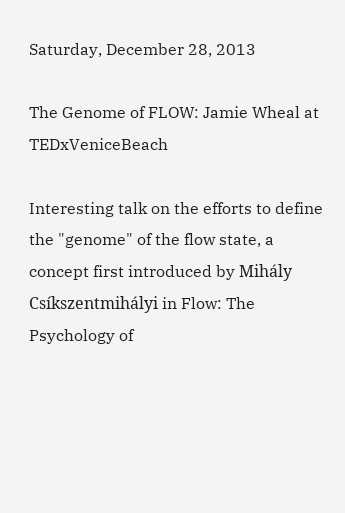Saturday, December 28, 2013

The Genome of FLOW: Jamie Wheal at TEDxVeniceBeach

Interesting talk on the efforts to define the "genome" of the flow state, a concept first introduced by Mihály Csíkszentmihályi in Flow: The Psychology of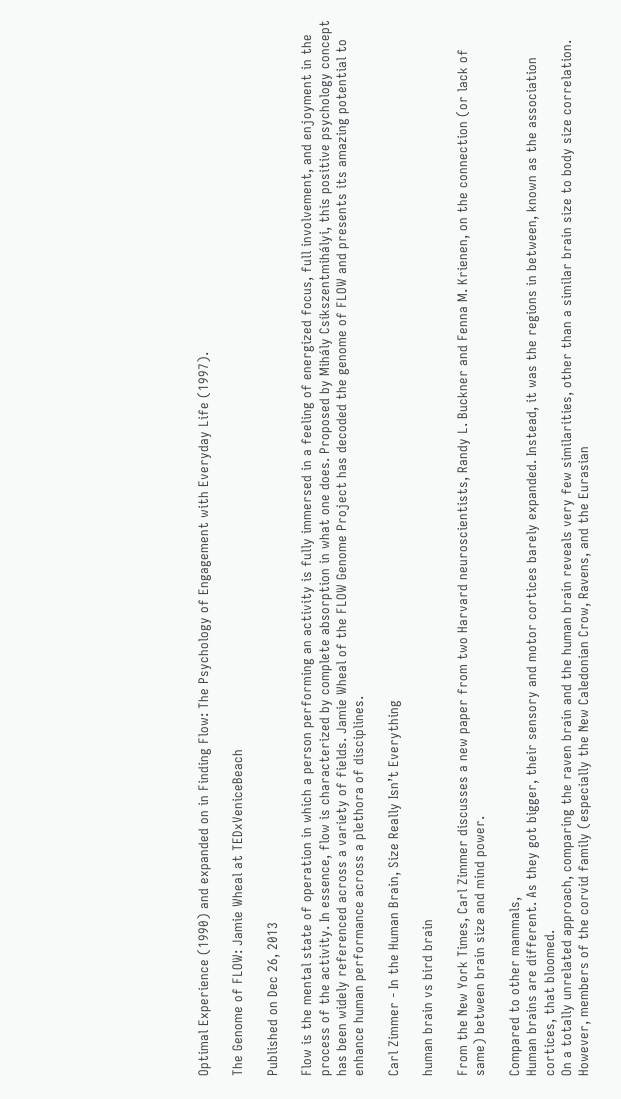Optimal Experience (1990) and expanded on in Finding Flow: The Psychology of Engagement with Everyday Life (1997).

The Genome of FLOW: Jamie Wheal at TEDxVeniceBeach

Published on Dec 26, 2013

Flow is the mental state of operation in which a person performing an activity is fully immersed in a feeling of energized focus, full involvement, and enjoyment in the process of the activity. In essence, flow is characterized by complete absorption in what one does. Proposed by Mihály Csíkszentmihályi, this positive psychology concept has been widely referenced across a variety of fields. Jamie Wheal of the FLOW Genome Project has decoded the genome of FLOW and presents its amazing potential to enhance human performance across a plethora of disciplines.

Carl Zimmer - In the Human Brain, Size Really Isn’t Everything

human brain vs bird brain

From the New York Times, Carl Zimmer discusses a new paper from two Harvard neuroscientists, Randy L. Buckner and Fenna M. Krienen, on the connection (or lack of same) between brain size and mind power.

Compared to other mammals,
Human brains are different. As they got bigger, their sensory and motor cortices barely expanded. Instead, it was the regions in between, known as the association cortices, that bloomed.
On a totally unrelated approach, comparing the raven brain and the human brain reveals very few similarities, other than a similar brain size to body size correlation. However, members of the corvid family (especially the New Caledonian Crow, Ravens, and the Eurasian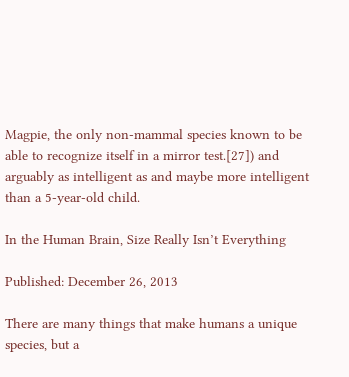Magpie, the only non-mammal species known to be able to recognize itself in a mirror test.[27]) and  arguably as intelligent as and maybe more intelligent than a 5-year-old child.

In the Human Brain, Size Really Isn’t Everything

Published: December 26, 2013

There are many things that make humans a unique species, but a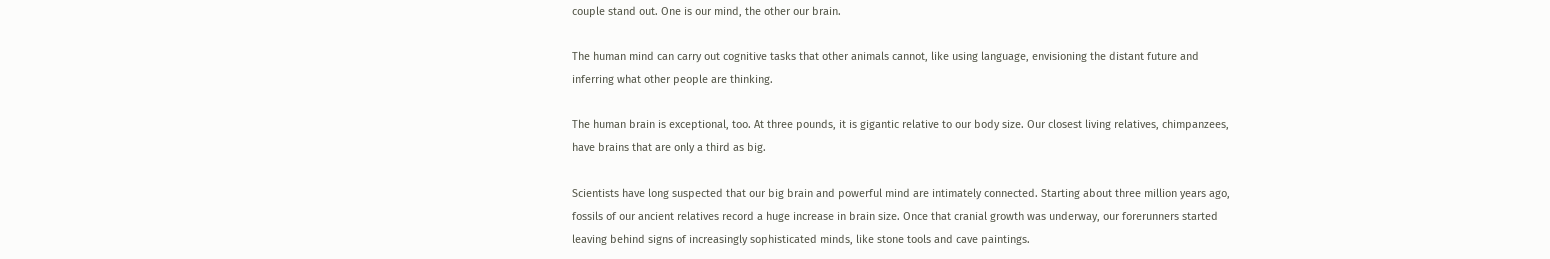couple stand out. One is our mind, the other our brain.

The human mind can carry out cognitive tasks that other animals cannot, like using language, envisioning the distant future and inferring what other people are thinking.

The human brain is exceptional, too. At three pounds, it is gigantic relative to our body size. Our closest living relatives, chimpanzees, have brains that are only a third as big.

Scientists have long suspected that our big brain and powerful mind are intimately connected. Starting about three million years ago, fossils of our ancient relatives record a huge increase in brain size. Once that cranial growth was underway, our forerunners started leaving behind signs of increasingly sophisticated minds, like stone tools and cave paintings.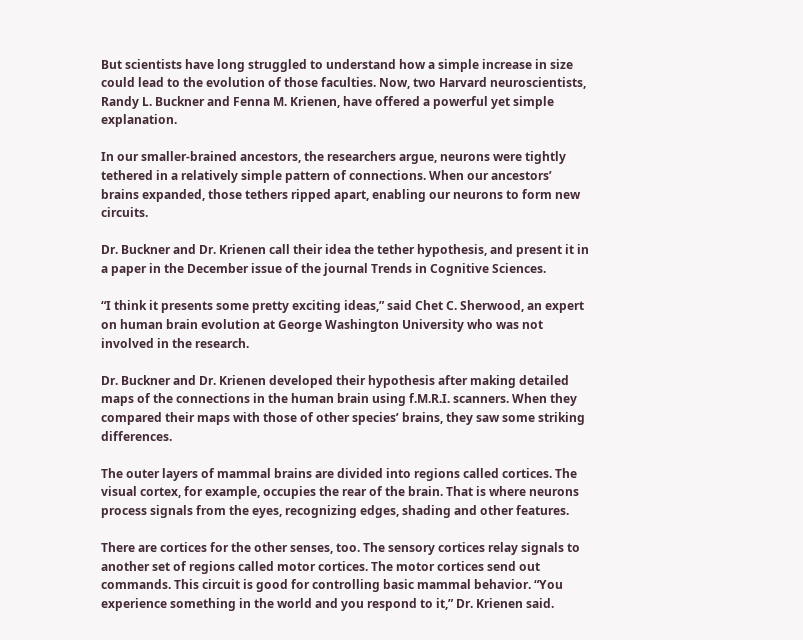But scientists have long struggled to understand how a simple increase in size could lead to the evolution of those faculties. Now, two Harvard neuroscientists, Randy L. Buckner and Fenna M. Krienen, have offered a powerful yet simple explanation.

In our smaller-brained ancestors, the researchers argue, neurons were tightly tethered in a relatively simple pattern of connections. When our ancestors’ brains expanded, those tethers ripped apart, enabling our neurons to form new circuits.

Dr. Buckner and Dr. Krienen call their idea the tether hypothesis, and present it in a paper in the December issue of the journal Trends in Cognitive Sciences.

“I think it presents some pretty exciting ideas,” said Chet C. Sherwood, an expert on human brain evolution at George Washington University who was not involved in the research.

Dr. Buckner and Dr. Krienen developed their hypothesis after making detailed maps of the connections in the human brain using f.M.R.I. scanners. When they compared their maps with those of other species’ brains, they saw some striking differences.

The outer layers of mammal brains are divided into regions called cortices. The visual cortex, for example, occupies the rear of the brain. That is where neurons process signals from the eyes, recognizing edges, shading and other features.

There are cortices for the other senses, too. The sensory cortices relay signals to another set of regions called motor cortices. The motor cortices send out commands. This circuit is good for controlling basic mammal behavior. “You experience something in the world and you respond to it,” Dr. Krienen said.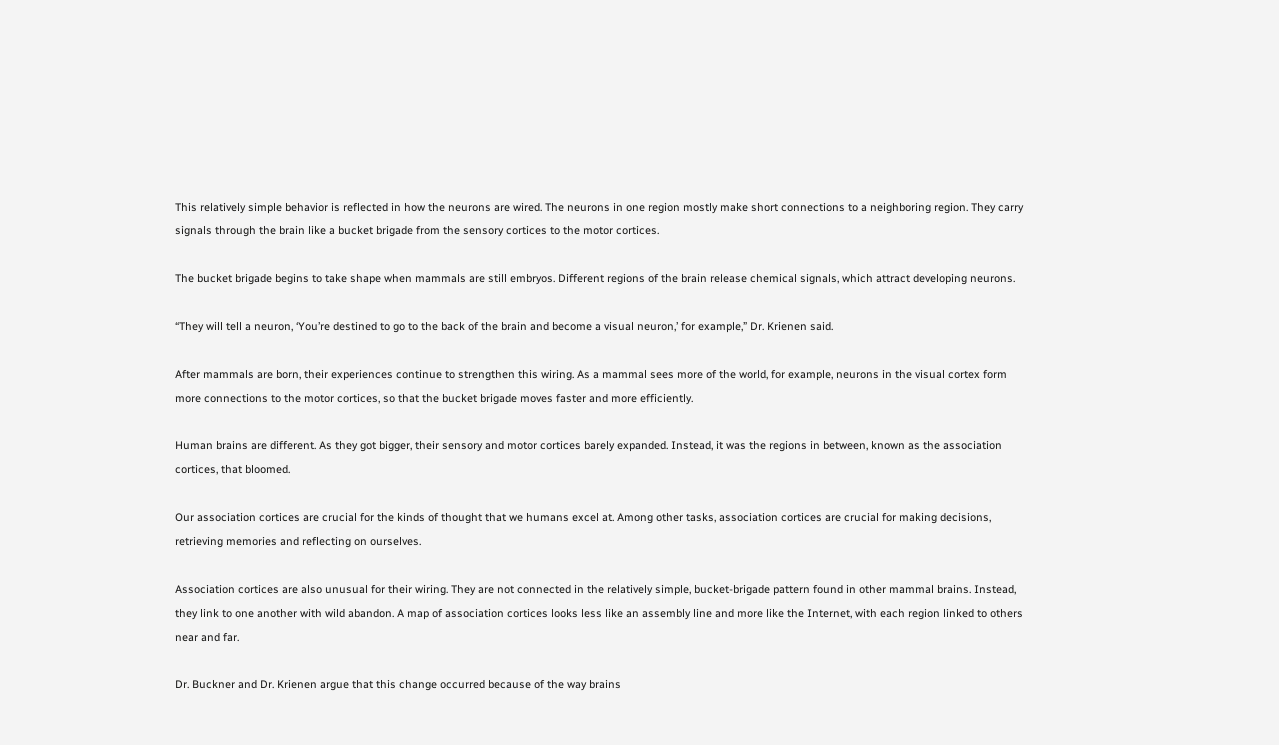This relatively simple behavior is reflected in how the neurons are wired. The neurons in one region mostly make short connections to a neighboring region. They carry signals through the brain like a bucket brigade from the sensory cortices to the motor cortices.

The bucket brigade begins to take shape when mammals are still embryos. Different regions of the brain release chemical signals, which attract developing neurons.

“They will tell a neuron, ‘You’re destined to go to the back of the brain and become a visual neuron,’ for example,” Dr. Krienen said.

After mammals are born, their experiences continue to strengthen this wiring. As a mammal sees more of the world, for example, neurons in the visual cortex form more connections to the motor cortices, so that the bucket brigade moves faster and more efficiently.

Human brains are different. As they got bigger, their sensory and motor cortices barely expanded. Instead, it was the regions in between, known as the association cortices, that bloomed.

Our association cortices are crucial for the kinds of thought that we humans excel at. Among other tasks, association cortices are crucial for making decisions, retrieving memories and reflecting on ourselves.

Association cortices are also unusual for their wiring. They are not connected in the relatively simple, bucket-brigade pattern found in other mammal brains. Instead, they link to one another with wild abandon. A map of association cortices looks less like an assembly line and more like the Internet, with each region linked to others near and far.

Dr. Buckner and Dr. Krienen argue that this change occurred because of the way brains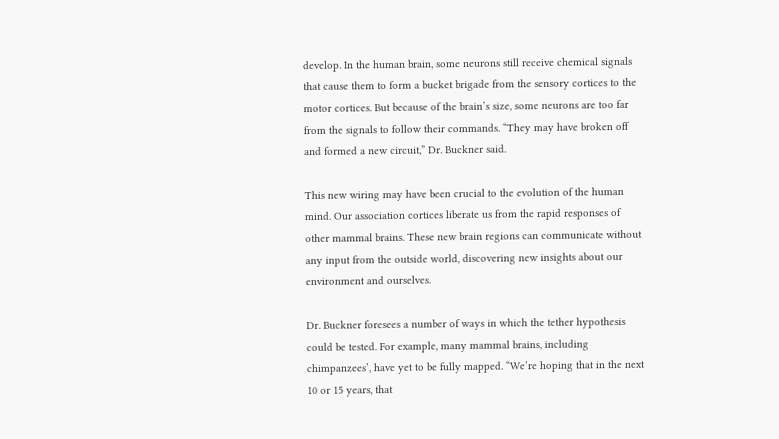develop. In the human brain, some neurons still receive chemical signals that cause them to form a bucket brigade from the sensory cortices to the motor cortices. But because of the brain’s size, some neurons are too far from the signals to follow their commands. “They may have broken off and formed a new circuit,” Dr. Buckner said.

This new wiring may have been crucial to the evolution of the human mind. Our association cortices liberate us from the rapid responses of other mammal brains. These new brain regions can communicate without any input from the outside world, discovering new insights about our environment and ourselves.

Dr. Buckner foresees a number of ways in which the tether hypothesis could be tested. For example, many mammal brains, including chimpanzees’, have yet to be fully mapped. “We’re hoping that in the next 10 or 15 years, that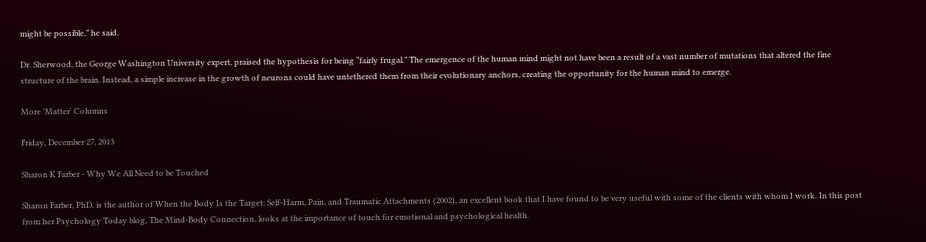might be possible,” he said.

Dr. Sherwood, the George Washington University expert, praised the hypothesis for being “fairly frugal.” The emergence of the human mind might not have been a result of a vast number of mutations that altered the fine structure of the brain. Instead, a simple increase in the growth of neurons could have untethered them from their evolutionary anchors, creating the opportunity for the human mind to emerge.

More 'Matter' Columns

Friday, December 27, 2013

Sharon K Farber - Why We All Need to be Touched

Sharon Farber, PhD, is the author of When the Body Is the Target: Self-Harm, Pain, and Traumatic Attachments (2002), an excellent book that I have found to be very useful with some of the clients with whom I work. In this post from her Psychology Today blog, The Mind-Body Connection, looks at the importance of touch for emotional and psychological health.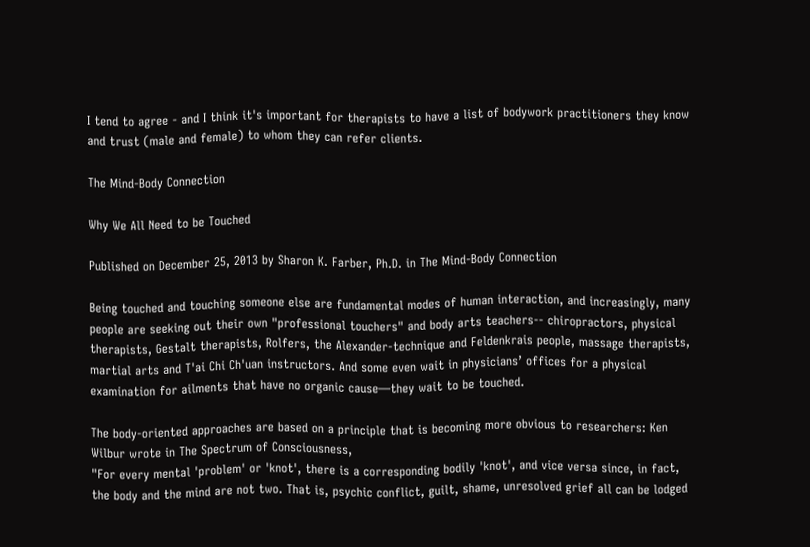I tend to agree - and I think it's important for therapists to have a list of bodywork practitioners they know and trust (male and female) to whom they can refer clients.

The Mind-Body Connection

Why We All Need to be Touched

Published on December 25, 2013 by Sharon K. Farber, Ph.D. in The Mind-Body Connection

Being touched and touching someone else are fundamental modes of human interaction, and increasingly, many people are seeking out their own "professional touchers" and body arts teachers-- chiropractors, physical therapists, Gestalt therapists, Rolfers, the Alexander-technique and Feldenkrais people, massage therapists, martial arts and T'ai Chi Ch'uan instructors. And some even wait in physicians’ offices for a physical examination for ailments that have no organic cause—they wait to be touched.

The body-oriented approaches are based on a principle that is becoming more obvious to researchers: Ken Wilbur wrote in The Spectrum of Consciousness,
"For every mental 'problem' or 'knot', there is a corresponding bodily 'knot', and vice versa since, in fact, the body and the mind are not two. That is, psychic conflict, guilt, shame, unresolved grief all can be lodged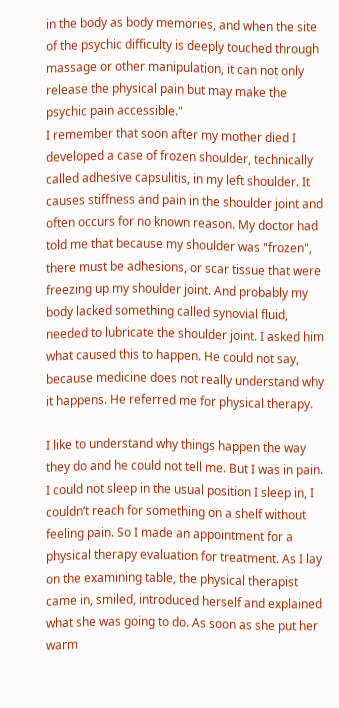in the body as body memories, and when the site of the psychic difficulty is deeply touched through massage or other manipulation, it can not only release the physical pain but may make the psychic pain accessible."
I remember that soon after my mother died I developed a case of frozen shoulder, technically called adhesive capsulitis, in my left shoulder. It causes stiffness and pain in the shoulder joint and often occurs for no known reason. My doctor had told me that because my shoulder was "frozen", there must be adhesions, or scar tissue that were freezing up my shoulder joint. And probably my body lacked something called synovial fluid, needed to lubricate the shoulder joint. I asked him what caused this to happen. He could not say, because medicine does not really understand why it happens. He referred me for physical therapy.

I like to understand why things happen the way they do and he could not tell me. But I was in pain. I could not sleep in the usual position I sleep in, I couldn’t reach for something on a shelf without feeling pain. So I made an appointment for a physical therapy evaluation for treatment. As I lay on the examining table, the physical therapist came in, smiled, introduced herself and explained what she was going to do. As soon as she put her warm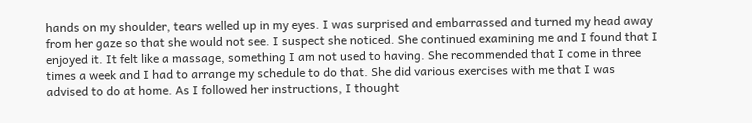hands on my shoulder, tears welled up in my eyes. I was surprised and embarrassed and turned my head away from her gaze so that she would not see. I suspect she noticed. She continued examining me and I found that I enjoyed it. It felt like a massage, something I am not used to having. She recommended that I come in three times a week and I had to arrange my schedule to do that. She did various exercises with me that I was advised to do at home. As I followed her instructions, I thought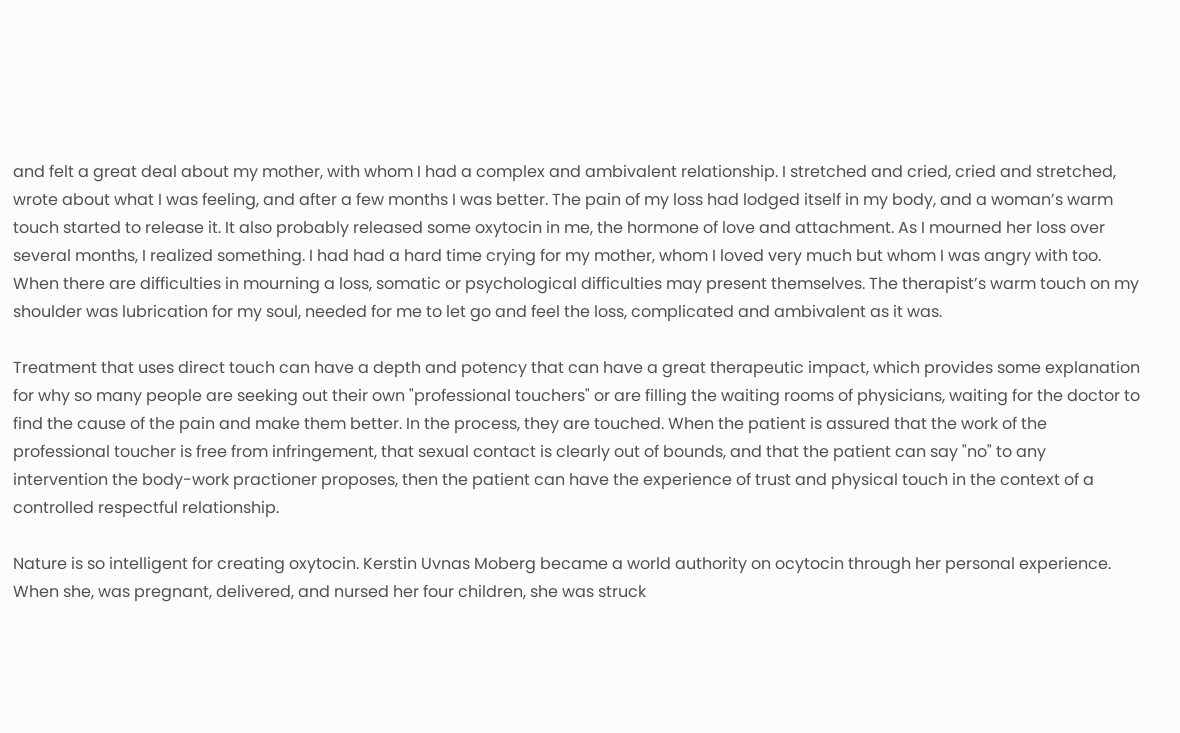and felt a great deal about my mother, with whom I had a complex and ambivalent relationship. I stretched and cried, cried and stretched, wrote about what I was feeling, and after a few months I was better. The pain of my loss had lodged itself in my body, and a woman’s warm touch started to release it. It also probably released some oxytocin in me, the hormone of love and attachment. As I mourned her loss over several months, I realized something. I had had a hard time crying for my mother, whom I loved very much but whom I was angry with too. When there are difficulties in mourning a loss, somatic or psychological difficulties may present themselves. The therapist’s warm touch on my shoulder was lubrication for my soul, needed for me to let go and feel the loss, complicated and ambivalent as it was.

Treatment that uses direct touch can have a depth and potency that can have a great therapeutic impact, which provides some explanation for why so many people are seeking out their own "professional touchers" or are filling the waiting rooms of physicians, waiting for the doctor to find the cause of the pain and make them better. In the process, they are touched. When the patient is assured that the work of the professional toucher is free from infringement, that sexual contact is clearly out of bounds, and that the patient can say "no" to any intervention the body-work practioner proposes, then the patient can have the experience of trust and physical touch in the context of a controlled respectful relationship.

Nature is so intelligent for creating oxytocin. Kerstin Uvnas Moberg became a world authority on ocytocin through her personal experience. When she, was pregnant, delivered, and nursed her four children, she was struck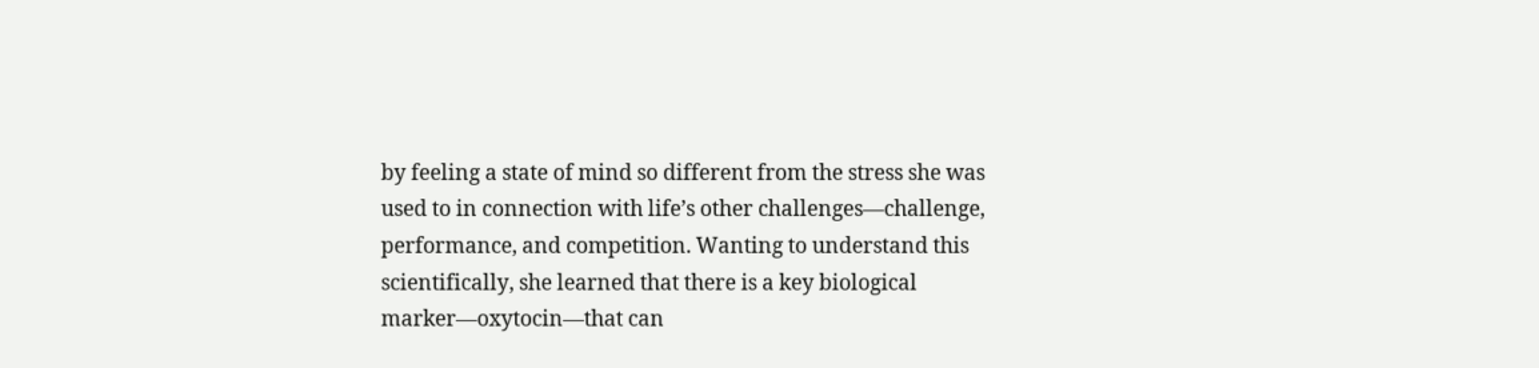by feeling a state of mind so different from the stress she was used to in connection with life’s other challenges—challenge, performance, and competition. Wanting to understand this scientifically, she learned that there is a key biological marker—oxytocin—that can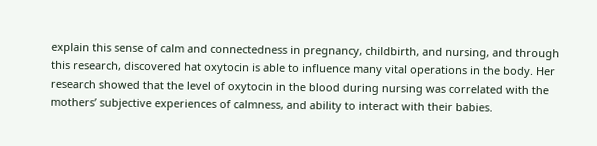explain this sense of calm and connectedness in pregnancy, childbirth, and nursing, and through this research, discovered hat oxytocin is able to influence many vital operations in the body. Her research showed that the level of oxytocin in the blood during nursing was correlated with the mothers’ subjective experiences of calmness, and ability to interact with their babies.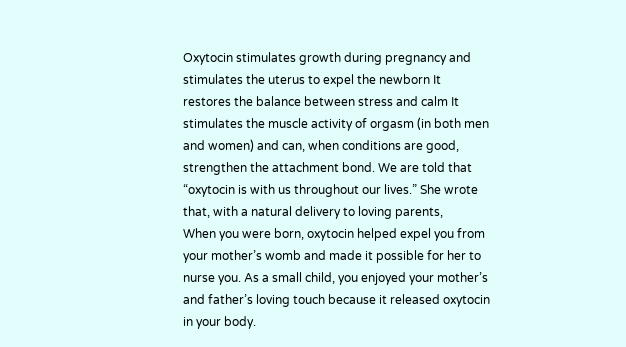Oxytocin stimulates growth during pregnancy and stimulates the uterus to expel the newborn It restores the balance between stress and calm It stimulates the muscle activity of orgasm (in both men and women) and can, when conditions are good, strengthen the attachment bond. We are told that “oxytocin is with us throughout our lives.” She wrote that, with a natural delivery to loving parents,
When you were born, oxytocin helped expel you from your mother’s womb and made it possible for her to nurse you. As a small child, you enjoyed your mother’s and father’s loving touch because it released oxytocin in your body.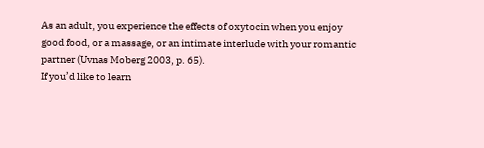As an adult, you experience the effects of oxytocin when you enjoy good food, or a massage, or an intimate interlude with your romantic partner (Uvnas Moberg 2003, p. 65).
If you’d like to learn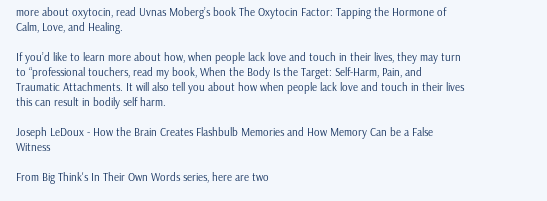more about oxytocin, read Uvnas Moberg’s book The Oxytocin Factor: Tapping the Hormone of Calm, Love, and Healing.

If you’d like to learn more about how, when people lack love and touch in their lives, they may turn to “professional touchers, read my book, When the Body Is the Target: Self-Harm, Pain, and Traumatic Attachments. It will also tell you about how when people lack love and touch in their lives this can result in bodily self harm.

Joseph LeDoux - How the Brain Creates Flashbulb Memories and How Memory Can be a False Witness

From Big Think's In Their Own Words series, here are two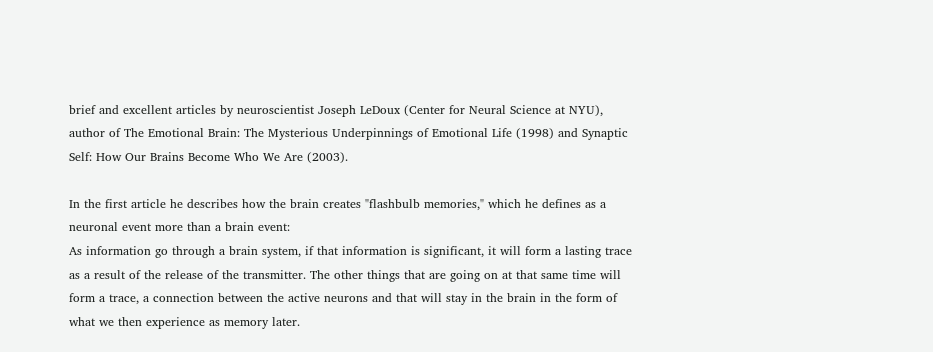brief and excellent articles by neuroscientist Joseph LeDoux (Center for Neural Science at NYU), author of The Emotional Brain: The Mysterious Underpinnings of Emotional Life (1998) and Synaptic Self: How Our Brains Become Who We Are (2003).

In the first article he describes how the brain creates "flashbulb memories," which he defines as a neuronal event more than a brain event:
As information go through a brain system, if that information is significant, it will form a lasting trace as a result of the release of the transmitter. The other things that are going on at that same time will form a trace, a connection between the active neurons and that will stay in the brain in the form of what we then experience as memory later.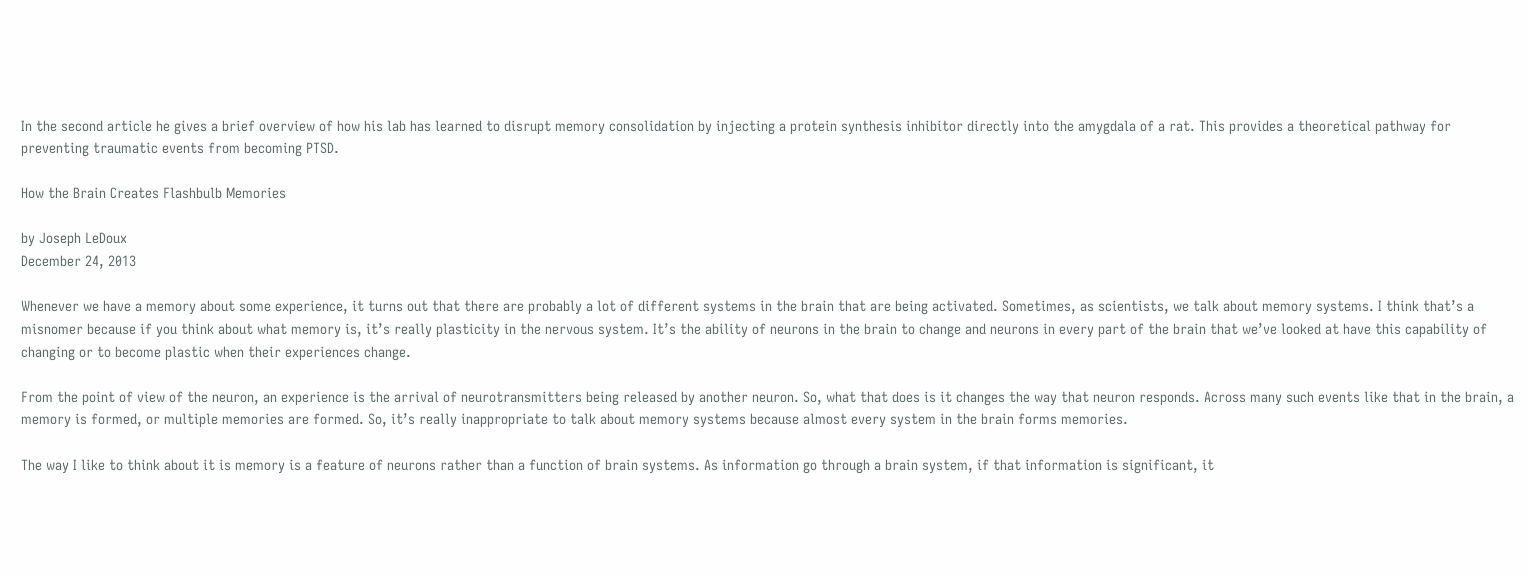In the second article he gives a brief overview of how his lab has learned to disrupt memory consolidation by injecting a protein synthesis inhibitor directly into the amygdala of a rat. This provides a theoretical pathway for preventing traumatic events from becoming PTSD.

How the Brain Creates Flashbulb Memories

by Joseph LeDoux
December 24, 2013

Whenever we have a memory about some experience, it turns out that there are probably a lot of different systems in the brain that are being activated. Sometimes, as scientists, we talk about memory systems. I think that’s a misnomer because if you think about what memory is, it’s really plasticity in the nervous system. It’s the ability of neurons in the brain to change and neurons in every part of the brain that we’ve looked at have this capability of changing or to become plastic when their experiences change.

From the point of view of the neuron, an experience is the arrival of neurotransmitters being released by another neuron. So, what that does is it changes the way that neuron responds. Across many such events like that in the brain, a memory is formed, or multiple memories are formed. So, it’s really inappropriate to talk about memory systems because almost every system in the brain forms memories.

The way I like to think about it is memory is a feature of neurons rather than a function of brain systems. As information go through a brain system, if that information is significant, it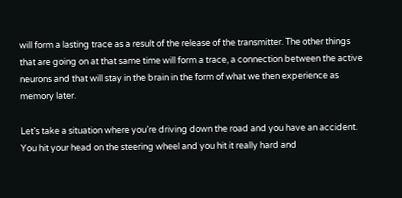will form a lasting trace as a result of the release of the transmitter. The other things that are going on at that same time will form a trace, a connection between the active neurons and that will stay in the brain in the form of what we then experience as memory later.

Let’s take a situation where you’re driving down the road and you have an accident. You hit your head on the steering wheel and you hit it really hard and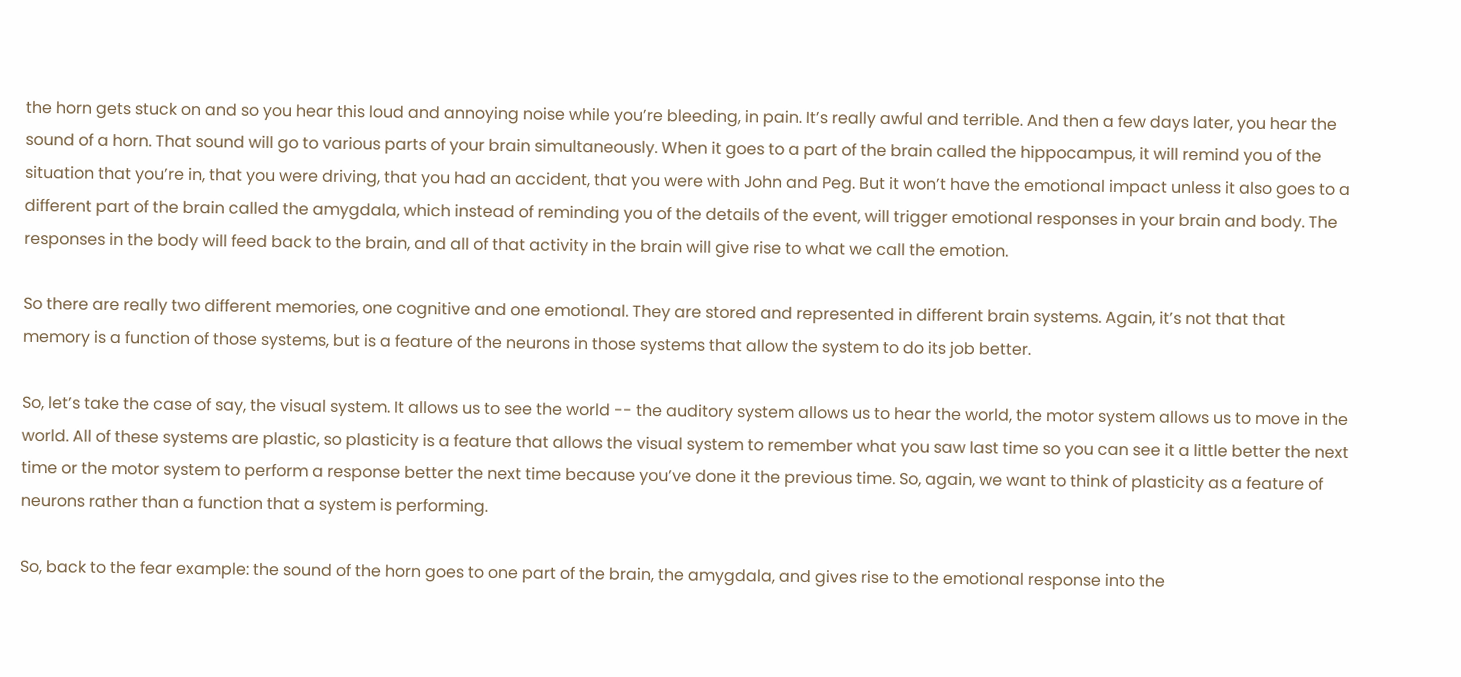the horn gets stuck on and so you hear this loud and annoying noise while you’re bleeding, in pain. It’s really awful and terrible. And then a few days later, you hear the sound of a horn. That sound will go to various parts of your brain simultaneously. When it goes to a part of the brain called the hippocampus, it will remind you of the situation that you’re in, that you were driving, that you had an accident, that you were with John and Peg. But it won’t have the emotional impact unless it also goes to a different part of the brain called the amygdala, which instead of reminding you of the details of the event, will trigger emotional responses in your brain and body. The responses in the body will feed back to the brain, and all of that activity in the brain will give rise to what we call the emotion.

So there are really two different memories, one cognitive and one emotional. They are stored and represented in different brain systems. Again, it’s not that that memory is a function of those systems, but is a feature of the neurons in those systems that allow the system to do its job better.

So, let’s take the case of say, the visual system. It allows us to see the world -- the auditory system allows us to hear the world, the motor system allows us to move in the world. All of these systems are plastic, so plasticity is a feature that allows the visual system to remember what you saw last time so you can see it a little better the next time or the motor system to perform a response better the next time because you’ve done it the previous time. So, again, we want to think of plasticity as a feature of neurons rather than a function that a system is performing.

So, back to the fear example: the sound of the horn goes to one part of the brain, the amygdala, and gives rise to the emotional response into the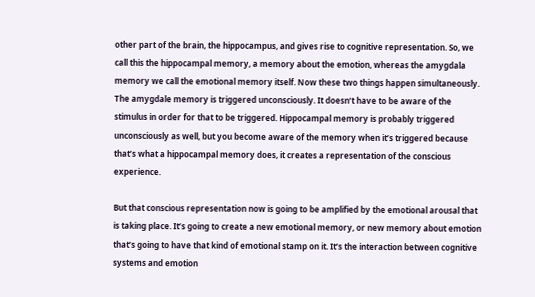other part of the brain, the hippocampus, and gives rise to cognitive representation. So, we call this the hippocampal memory, a memory about the emotion, whereas the amygdala memory we call the emotional memory itself. Now these two things happen simultaneously. The amygdale memory is triggered unconsciously. It doesn’t have to be aware of the stimulus in order for that to be triggered. Hippocampal memory is probably triggered unconsciously as well, but you become aware of the memory when it’s triggered because that’s what a hippocampal memory does, it creates a representation of the conscious experience.

But that conscious representation now is going to be amplified by the emotional arousal that is taking place. It’s going to create a new emotional memory, or new memory about emotion that’s going to have that kind of emotional stamp on it. It’s the interaction between cognitive systems and emotion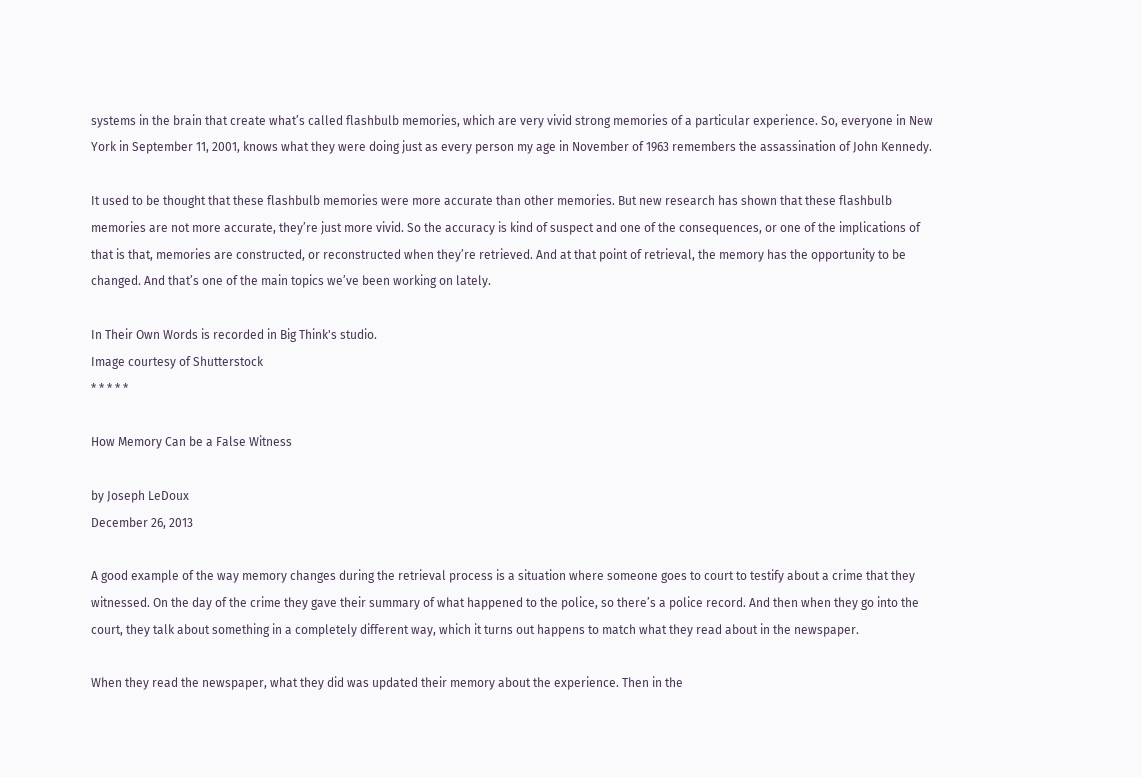systems in the brain that create what’s called flashbulb memories, which are very vivid strong memories of a particular experience. So, everyone in New York in September 11, 2001, knows what they were doing just as every person my age in November of 1963 remembers the assassination of John Kennedy.

It used to be thought that these flashbulb memories were more accurate than other memories. But new research has shown that these flashbulb memories are not more accurate, they’re just more vivid. So the accuracy is kind of suspect and one of the consequences, or one of the implications of that is that, memories are constructed, or reconstructed when they’re retrieved. And at that point of retrieval, the memory has the opportunity to be changed. And that’s one of the main topics we’ve been working on lately.

In Their Own Words is recorded in Big Think's studio.
Image courtesy of Shutterstock
* * * * *

How Memory Can be a False Witness

by Joseph LeDoux
December 26, 2013

A good example of the way memory changes during the retrieval process is a situation where someone goes to court to testify about a crime that they witnessed. On the day of the crime they gave their summary of what happened to the police, so there’s a police record. And then when they go into the court, they talk about something in a completely different way, which it turns out happens to match what they read about in the newspaper.

When they read the newspaper, what they did was updated their memory about the experience. Then in the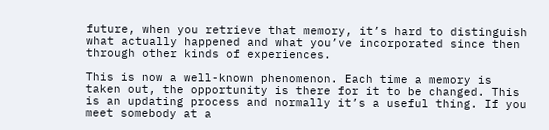future, when you retrieve that memory, it’s hard to distinguish what actually happened and what you’ve incorporated since then through other kinds of experiences.

This is now a well-known phenomenon. Each time a memory is taken out, the opportunity is there for it to be changed. This is an updating process and normally it’s a useful thing. If you meet somebody at a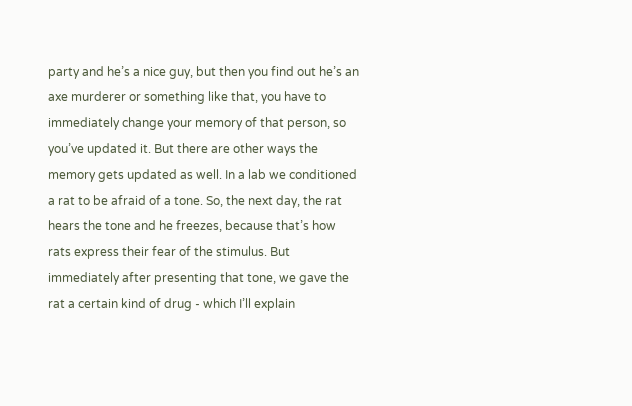party and he’s a nice guy, but then you find out he’s an axe murderer or something like that, you have to immediately change your memory of that person, so you’ve updated it. But there are other ways the memory gets updated as well. In a lab we conditioned a rat to be afraid of a tone. So, the next day, the rat hears the tone and he freezes, because that’s how rats express their fear of the stimulus. But immediately after presenting that tone, we gave the rat a certain kind of drug - which I’ll explain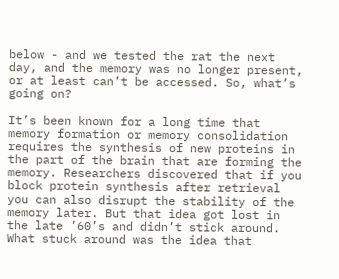below - and we tested the rat the next day, and the memory was no longer present, or at least can’t be accessed. So, what’s going on?

It’s been known for a long time that memory formation or memory consolidation requires the synthesis of new proteins in the part of the brain that are forming the memory. Researchers discovered that if you block protein synthesis after retrieval you can also disrupt the stability of the memory later. But that idea got lost in the late ’60’s and didn’t stick around. What stuck around was the idea that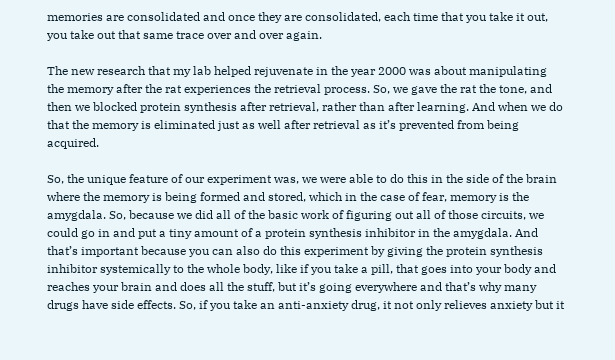memories are consolidated and once they are consolidated, each time that you take it out, you take out that same trace over and over again.

The new research that my lab helped rejuvenate in the year 2000 was about manipulating the memory after the rat experiences the retrieval process. So, we gave the rat the tone, and then we blocked protein synthesis after retrieval, rather than after learning. And when we do that the memory is eliminated just as well after retrieval as it’s prevented from being acquired.

So, the unique feature of our experiment was, we were able to do this in the side of the brain where the memory is being formed and stored, which in the case of fear, memory is the amygdala. So, because we did all of the basic work of figuring out all of those circuits, we could go in and put a tiny amount of a protein synthesis inhibitor in the amygdala. And that’s important because you can also do this experiment by giving the protein synthesis inhibitor systemically to the whole body, like if you take a pill, that goes into your body and reaches your brain and does all the stuff, but it’s going everywhere and that’s why many drugs have side effects. So, if you take an anti-anxiety drug, it not only relieves anxiety but it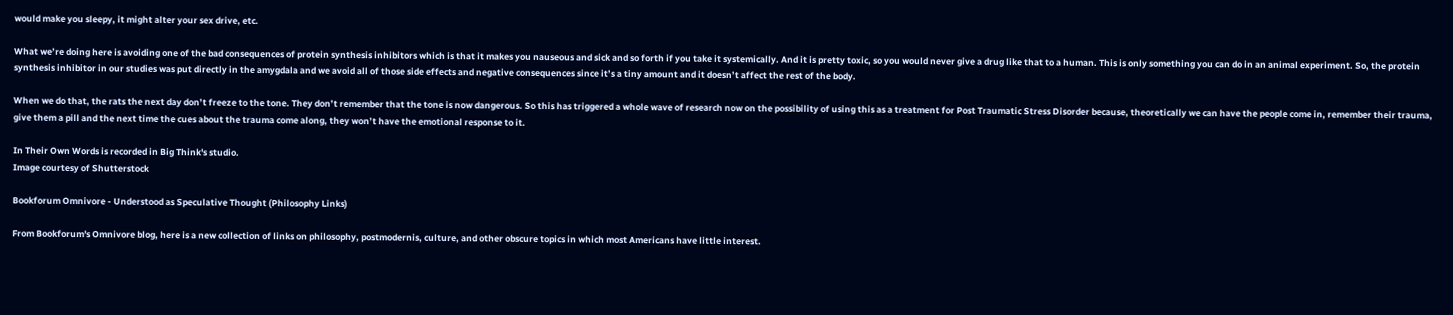would make you sleepy, it might alter your sex drive, etc.

What we’re doing here is avoiding one of the bad consequences of protein synthesis inhibitors which is that it makes you nauseous and sick and so forth if you take it systemically. And it is pretty toxic, so you would never give a drug like that to a human. This is only something you can do in an animal experiment. So, the protein synthesis inhibitor in our studies was put directly in the amygdala and we avoid all of those side effects and negative consequences since it’s a tiny amount and it doesn’t affect the rest of the body.

When we do that, the rats the next day don’t freeze to the tone. They don’t remember that the tone is now dangerous. So this has triggered a whole wave of research now on the possibility of using this as a treatment for Post Traumatic Stress Disorder because, theoretically we can have the people come in, remember their trauma, give them a pill and the next time the cues about the trauma come along, they won’t have the emotional response to it.

In Their Own Words is recorded in Big Think's studio.
Image courtesy of Shutterstock

Bookforum Omnivore - Understood as Speculative Thought (Philosophy Links)

From Bookforum's Omnivore blog, here is a new collection of links on philosophy, postmodernis, culture, and other obscure topics in which most Americans have little interest.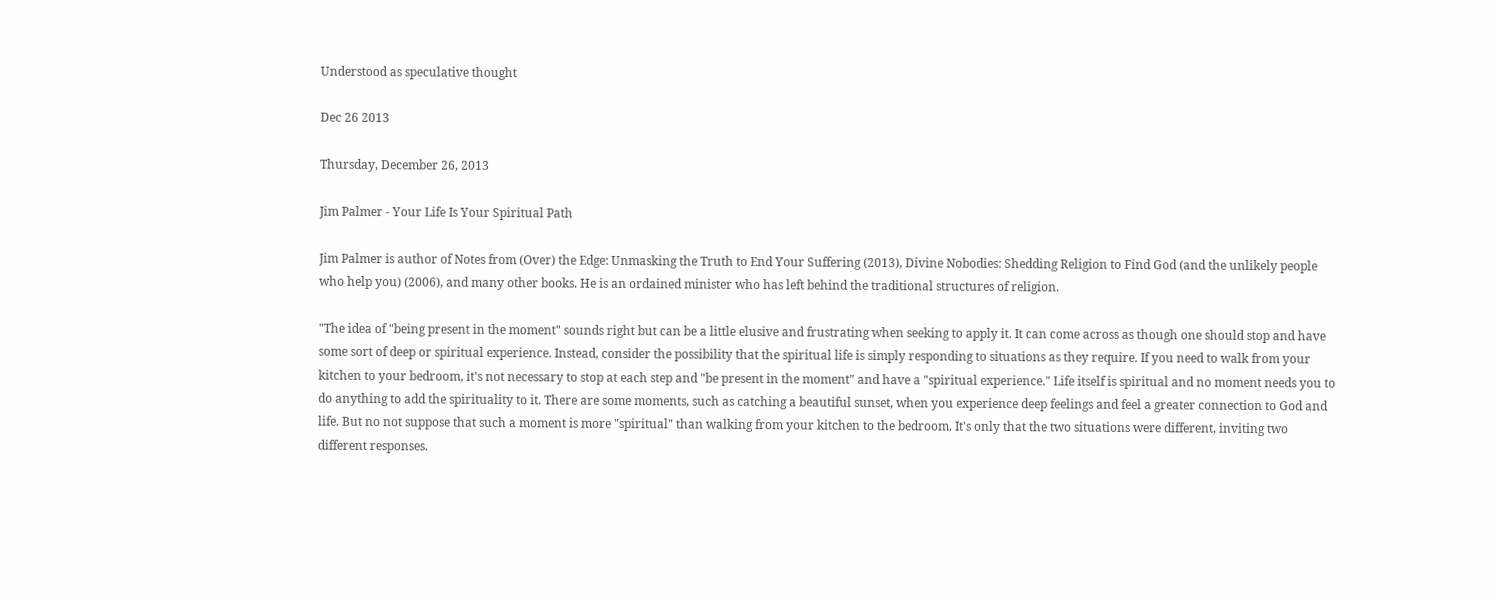Understood as speculative thought

Dec 26 2013

Thursday, December 26, 2013

Jim Palmer - Your Life Is Your Spiritual Path

Jim Palmer is author of Notes from (Over) the Edge: Unmasking the Truth to End Your Suffering (2013), Divine Nobodies: Shedding Religion to Find God (and the unlikely people who help you) (2006), and many other books. He is an ordained minister who has left behind the traditional structures of religion.

"The idea of "being present in the moment" sounds right but can be a little elusive and frustrating when seeking to apply it. It can come across as though one should stop and have some sort of deep or spiritual experience. Instead, consider the possibility that the spiritual life is simply responding to situations as they require. If you need to walk from your kitchen to your bedroom, it's not necessary to stop at each step and "be present in the moment" and have a "spiritual experience." Life itself is spiritual and no moment needs you to do anything to add the spirituality to it. There are some moments, such as catching a beautiful sunset, when you experience deep feelings and feel a greater connection to God and life. But no not suppose that such a moment is more "spiritual" than walking from your kitchen to the bedroom. It's only that the two situations were different, inviting two different responses.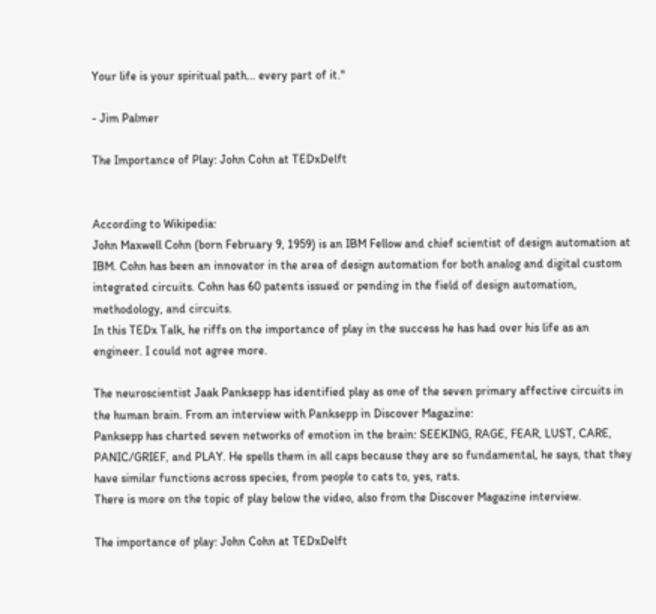Your life is your spiritual path... every part of it."

- Jim Palmer

The Importance of Play: John Cohn at TEDxDelft


According to Wikipedia:
John Maxwell Cohn (born February 9, 1959) is an IBM Fellow and chief scientist of design automation at IBM. Cohn has been an innovator in the area of design automation for both analog and digital custom integrated circuits. Cohn has 60 patents issued or pending in the field of design automation, methodology, and circuits.
In this TEDx Talk, he riffs on the importance of play in the success he has had over his life as an engineer. I could not agree more.

The neuroscientist Jaak Panksepp has identified play as one of the seven primary affective circuits in the human brain. From an interview with Panksepp in Discover Magazine:
Panksepp has charted seven networks of emotion in the brain: SEEKING, RAGE, FEAR, LUST, CARE, PANIC/GRIEF, and PLAY. He spells them in all caps because they are so fundamental, he says, that they have similar functions across species, from people to cats to, yes, rats.
There is more on the topic of play below the video, also from the Discover Magazine interview.

The importance of play: John Cohn at TEDxDelft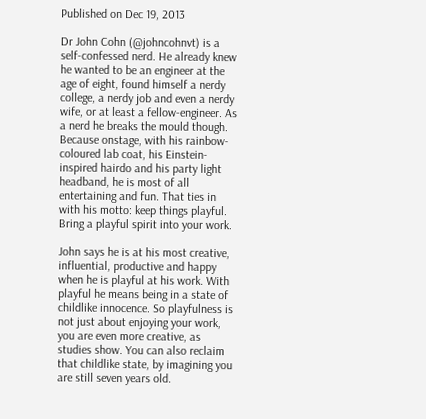Published on Dec 19, 2013

Dr John Cohn (@johncohnvt) is a self-confessed nerd. He already knew he wanted to be an engineer at the age of eight, found himself a nerdy college, a nerdy job and even a nerdy wife, or at least a fellow-engineer. As a nerd he breaks the mould though. Because onstage, with his rainbow-coloured lab coat, his Einstein-inspired hairdo and his party light headband, he is most of all entertaining and fun. That ties in with his motto: keep things playful. Bring a playful spirit into your work.

John says he is at his most creative, influential, productive and happy when he is playful at his work. With playful he means being in a state of childlike innocence. So playfulness is not just about enjoying your work, you are even more creative, as studies show. You can also reclaim that childlike state, by imagining you are still seven years old.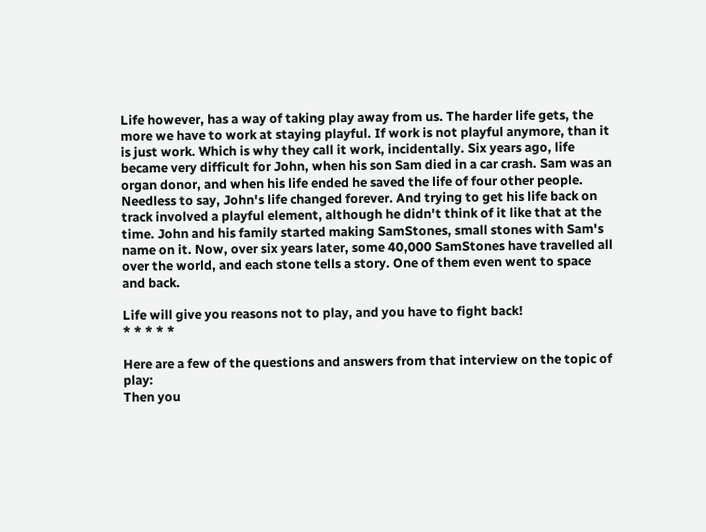Life however, has a way of taking play away from us. The harder life gets, the more we have to work at staying playful. If work is not playful anymore, than it is just work. Which is why they call it work, incidentally. Six years ago, life became very difficult for John, when his son Sam died in a car crash. Sam was an organ donor, and when his life ended he saved the life of four other people. Needless to say, John's life changed forever. And trying to get his life back on track involved a playful element, although he didn't think of it like that at the time. John and his family started making SamStones, small stones with Sam's name on it. Now, over six years later, some 40,000 SamStones have travelled all over the world, and each stone tells a story. One of them even went to space and back.

Life will give you reasons not to play, and you have to fight back!
* * * * *

Here are a few of the questions and answers from that interview on the topic of play:
Then you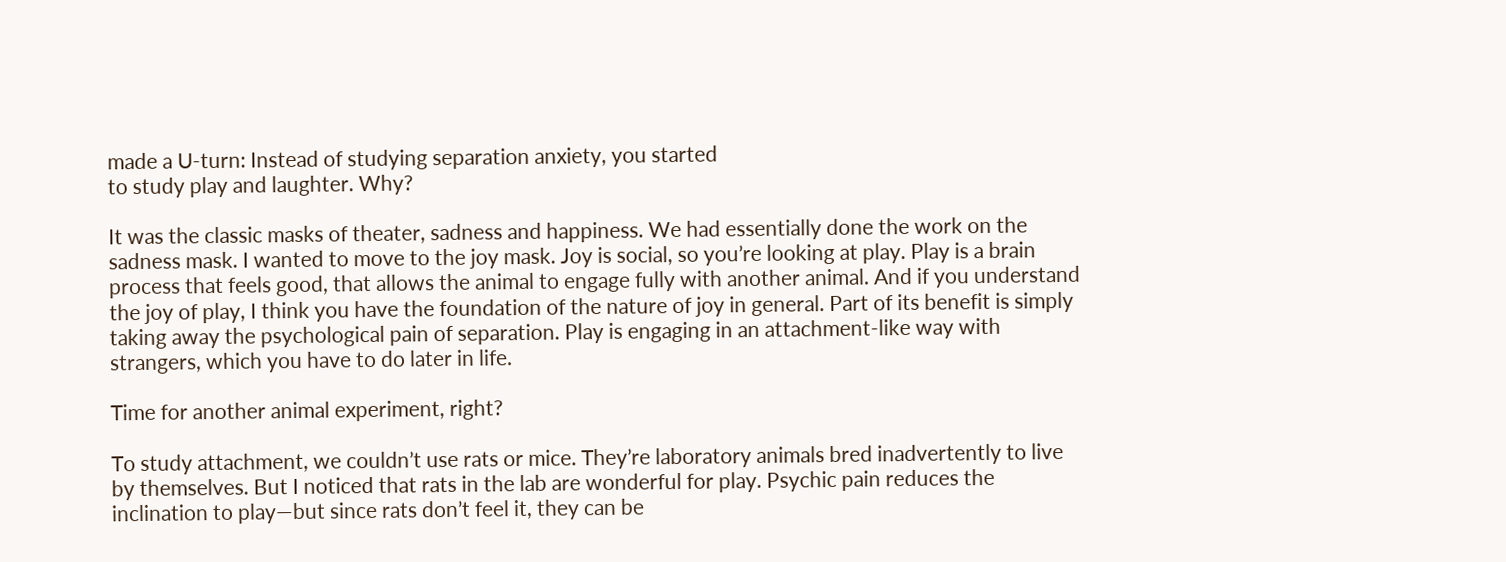made a U-turn: Instead of studying separation anxiety, you started
to study play and laughter. Why?

It was the classic masks of theater, sadness and happiness. We had essentially done the work on the sadness mask. I wanted to move to the joy mask. Joy is social, so you’re looking at play. Play is a brain process that feels good, that allows the animal to engage fully with another animal. And if you understand the joy of play, I think you have the foundation of the nature of joy in general. Part of its benefit is simply taking away the psychological pain of separation. Play is engaging in an attachment-like way with strangers, which you have to do later in life.

Time for another animal experiment, right?

To study attachment, we couldn’t use rats or mice. They’re laboratory animals bred inadvertently to live by themselves. But I noticed that rats in the lab are wonderful for play. Psychic pain reduces the inclination to play—but since rats don’t feel it, they can be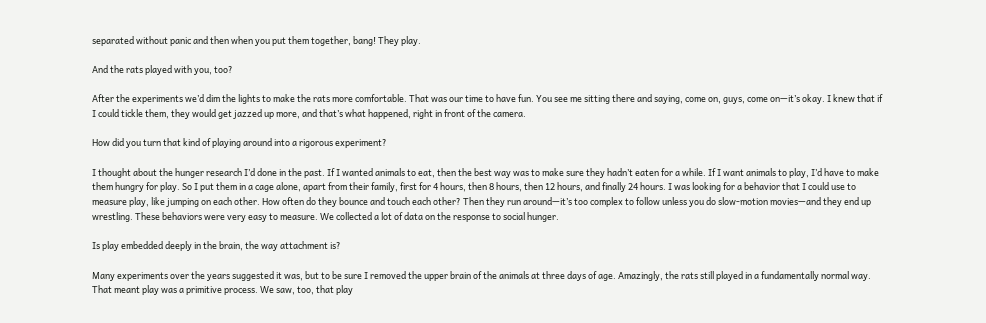separated without panic and then when you put them together, bang! They play.

And the rats played with you, too?

After the experiments we’d dim the lights to make the rats more comfortable. That was our time to have fun. You see me sitting there and saying, come on, guys, come on—it’s okay. I knew that if I could tickle them, they would get jazzed up more, and that’s what happened, right in front of the camera.

How did you turn that kind of playing around into a rigorous experiment?

I thought about the hunger research I’d done in the past. If I wanted animals to eat, then the best way was to make sure they hadn’t eaten for a while. If I want animals to play, I’d have to make them hungry for play. So I put them in a cage alone, apart from their family, first for 4 hours, then 8 hours, then 12 hours, and finally 24 hours. I was looking for a behavior that I could use to measure play, like jumping on each other. How often do they bounce and touch each other? Then they run around—it’s too complex to follow unless you do slow-motion movies—and they end up wrestling. These behaviors were very easy to measure. We collected a lot of data on the response to social hunger.

Is play embedded deeply in the brain, the way attachment is?

Many experiments over the years suggested it was, but to be sure I removed the upper brain of the animals at three days of age. Amazingly, the rats still played in a fundamentally normal way. That meant play was a primitive process. We saw, too, that play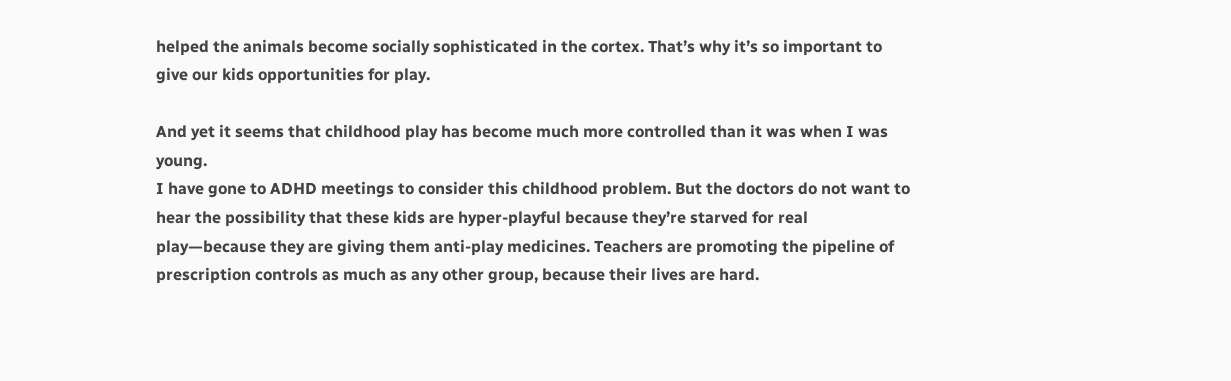helped the animals become socially sophisticated in the cortex. That’s why it’s so important to give our kids opportunities for play.

And yet it seems that childhood play has become much more controlled than it was when I was young.
I have gone to ADHD meetings to consider this childhood problem. But the doctors do not want to hear the possibility that these kids are hyper-playful because they’re starved for real play—because they are giving them anti-play medicines. Teachers are promoting the pipeline of prescription controls as much as any other group, because their lives are hard.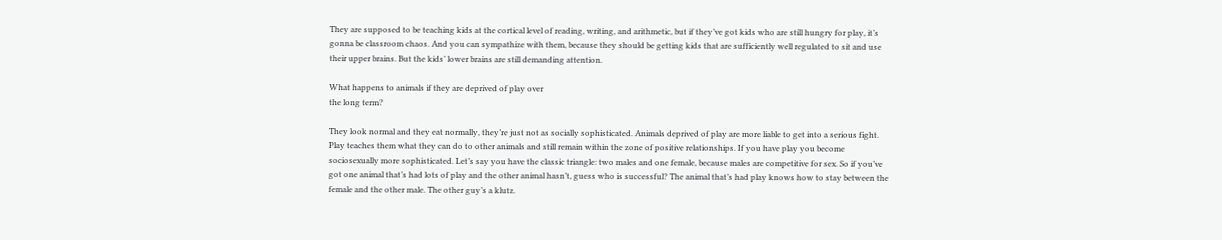They are supposed to be teaching kids at the cortical level of reading, writing, and arithmetic, but if they’ve got kids who are still hungry for play, it’s gonna be classroom chaos. And you can sympathize with them, because they should be getting kids that are sufficiently well regulated to sit and use their upper brains. But the kids’ lower brains are still demanding attention.

What happens to animals if they are deprived of play over
the long term?

They look normal and they eat normally, they’re just not as socially sophisticated. Animals deprived of play are more liable to get into a serious fight. Play teaches them what they can do to other animals and still remain within the zone of positive relationships. If you have play you become sociosexually more sophisticated. Let’s say you have the classic triangle: two males and one female, because males are competitive for sex. So if you’ve got one animal that’s had lots of play and the other animal hasn’t, guess who is successful? The animal that’s had play knows how to stay between the female and the other male. The other guy’s a klutz.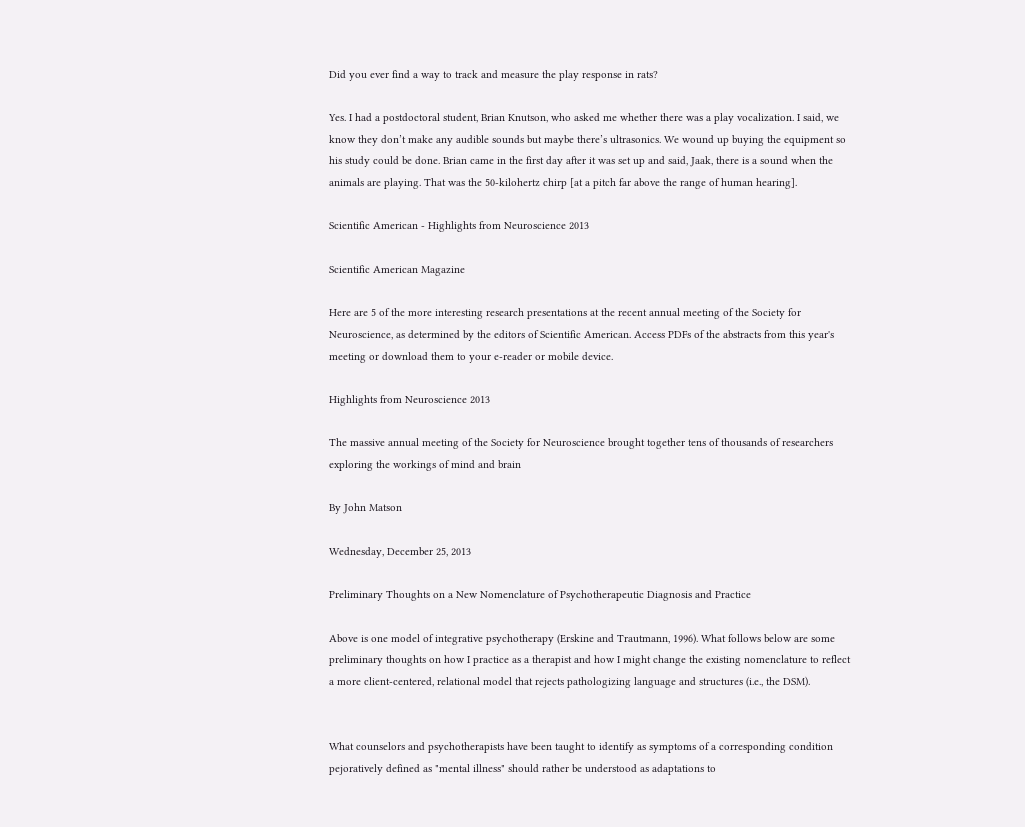Did you ever find a way to track and measure the play response in rats?

Yes. I had a postdoctoral student, Brian Knutson, who asked me whether there was a play vocalization. I said, we know they don’t make any audible sounds but maybe there’s ultrasonics. We wound up buying the equipment so his study could be done. Brian came in the first day after it was set up and said, Jaak, there is a sound when the animals are playing. That was the 50-kilohertz chirp [at a pitch far above the range of human hearing].

Scientific American - Highlights from Neuroscience 2013

Scientific American Magazine

Here are 5 of the more interesting research presentations at the recent annual meeting of the Society for Neuroscience, as determined by the editors of Scientific American. Access PDFs of the abstracts from this year's meeting or download them to your e-reader or mobile device.

Highlights from Neuroscience 2013

The massive annual meeting of the Society for Neuroscience brought together tens of thousands of researchers exploring the workings of mind and brain

By John Matson

Wednesday, December 25, 2013

Preliminary Thoughts on a New Nomenclature of Psychotherapeutic Diagnosis and Practice

Above is one model of integrative psychotherapy (Erskine and Trautmann, 1996). What follows below are some preliminary thoughts on how I practice as a therapist and how I might change the existing nomenclature to reflect a more client-centered, relational model that rejects pathologizing language and structures (i.e., the DSM).


What counselors and psychotherapists have been taught to identify as symptoms of a corresponding condition pejoratively defined as "mental illness" should rather be understood as adaptations to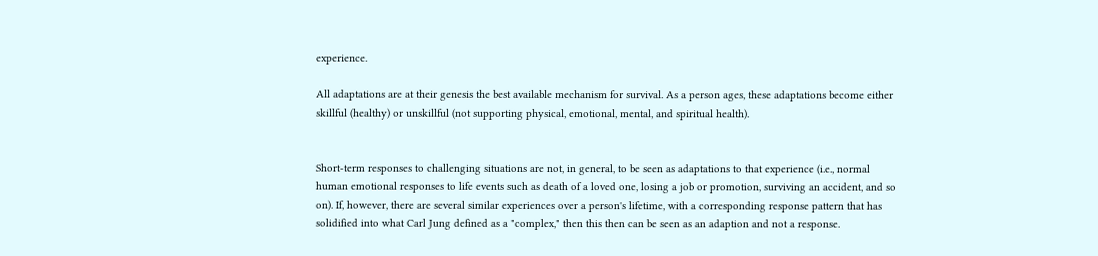experience.

All adaptations are at their genesis the best available mechanism for survival. As a person ages, these adaptations become either skillful (healthy) or unskillful (not supporting physical, emotional, mental, and spiritual health).


Short-term responses to challenging situations are not, in general, to be seen as adaptations to that experience (i.e., normal human emotional responses to life events such as death of a loved one, losing a job or promotion, surviving an accident, and so on). If, however, there are several similar experiences over a person's lifetime, with a corresponding response pattern that has solidified into what Carl Jung defined as a "complex," then this then can be seen as an adaption and not a response.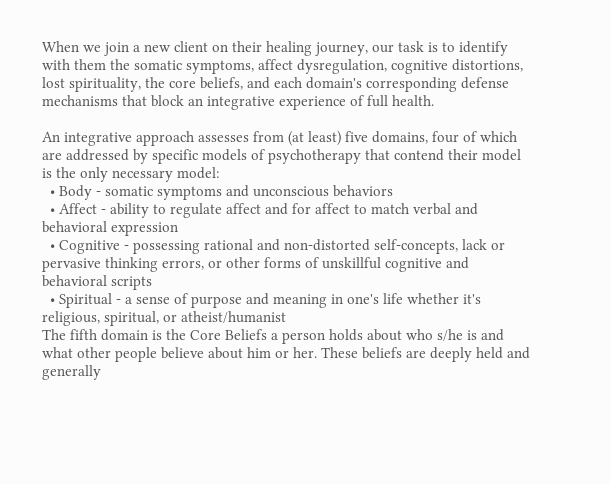When we join a new client on their healing journey, our task is to identify with them the somatic symptoms, affect dysregulation, cognitive distortions, lost spirituality, the core beliefs, and each domain's corresponding defense mechanisms that block an integrative experience of full health.

An integrative approach assesses from (at least) five domains, four of which are addressed by specific models of psychotherapy that contend their model is the only necessary model:
  • Body - somatic symptoms and unconscious behaviors
  • Affect - ability to regulate affect and for affect to match verbal and behavioral expression
  • Cognitive - possessing rational and non-distorted self-concepts, lack or pervasive thinking errors, or other forms of unskillful cognitive and behavioral scripts
  • Spiritual - a sense of purpose and meaning in one's life whether it's religious, spiritual, or atheist/humanist
The fifth domain is the Core Beliefs a person holds about who s/he is and what other people believe about him or her. These beliefs are deeply held and generally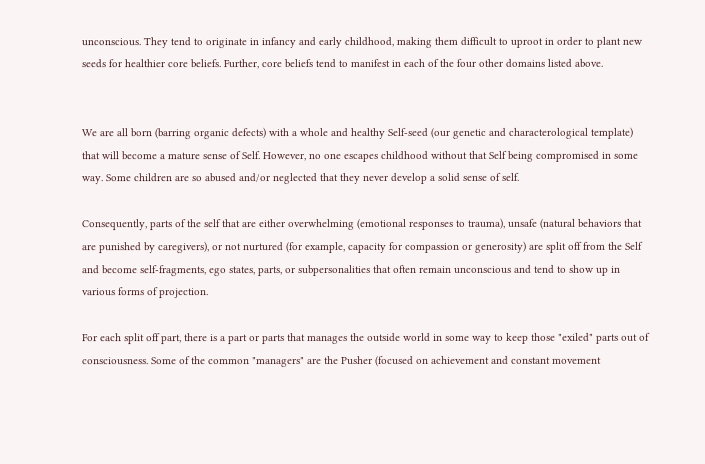unconscious. They tend to originate in infancy and early childhood, making them difficult to uproot in order to plant new seeds for healthier core beliefs. Further, core beliefs tend to manifest in each of the four other domains listed above.


We are all born (barring organic defects) with a whole and healthy Self-seed (our genetic and characterological template) that will become a mature sense of Self. However, no one escapes childhood without that Self being compromised in some way. Some children are so abused and/or neglected that they never develop a solid sense of self.

Consequently, parts of the self that are either overwhelming (emotional responses to trauma), unsafe (natural behaviors that are punished by caregivers), or not nurtured (for example, capacity for compassion or generosity) are split off from the Self and become self-fragments, ego states, parts, or subpersonalities that often remain unconscious and tend to show up in various forms of projection.

For each split off part, there is a part or parts that manages the outside world in some way to keep those "exiled" parts out of consciousness. Some of the common "managers" are the Pusher (focused on achievement and constant movement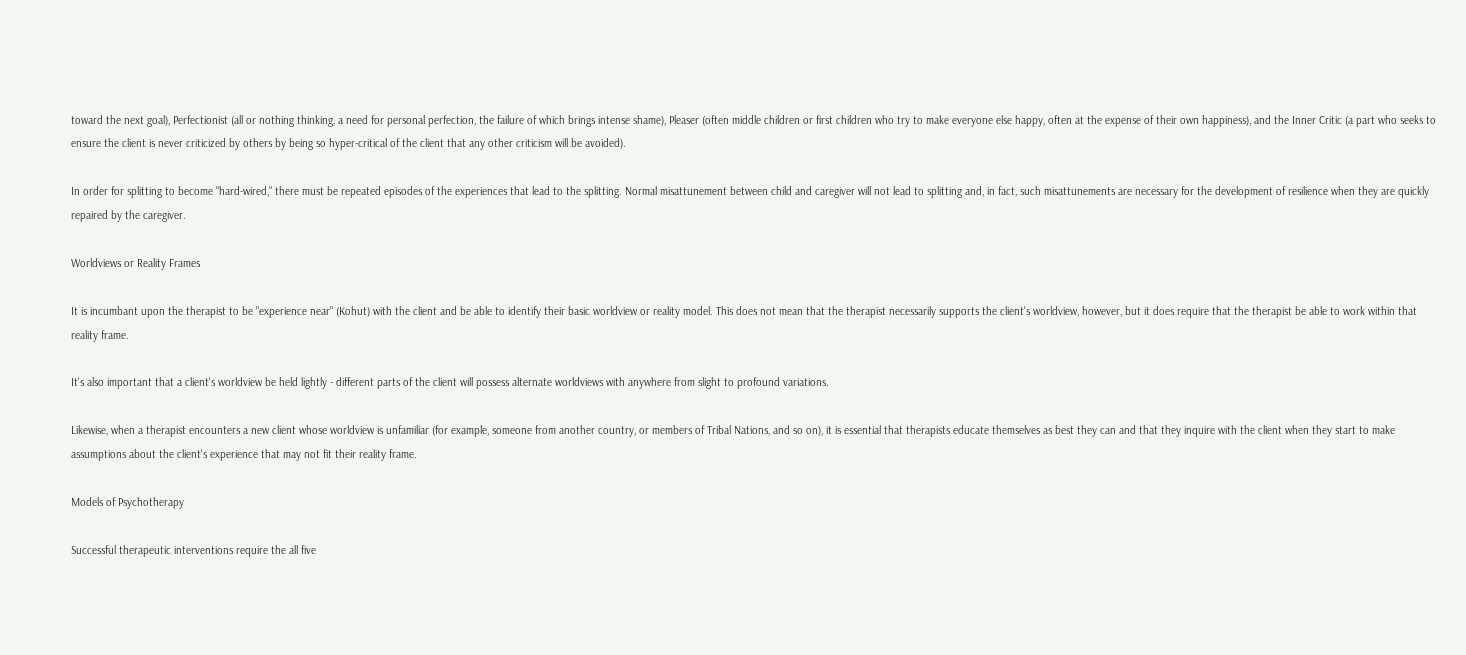toward the next goal), Perfectionist (all or nothing thinking, a need for personal perfection, the failure of which brings intense shame), Pleaser (often middle children or first children who try to make everyone else happy, often at the expense of their own happiness), and the Inner Critic (a part who seeks to ensure the client is never criticized by others by being so hyper-critical of the client that any other criticism will be avoided).

In order for splitting to become "hard-wired," there must be repeated episodes of the experiences that lead to the splitting. Normal misattunement between child and caregiver will not lead to splitting and, in fact, such misattunements are necessary for the development of resilience when they are quickly repaired by the caregiver.

Worldviews or Reality Frames

It is incumbant upon the therapist to be "experience near" (Kohut) with the client and be able to identify their basic worldview or reality model. This does not mean that the therapist necessarily supports the client's worldview, however, but it does require that the therapist be able to work within that reality frame.

It's also important that a client's worldview be held lightly - different parts of the client will possess alternate worldviews with anywhere from slight to profound variations.

Likewise, when a therapist encounters a new client whose worldview is unfamiliar (for example, someone from another country, or members of Tribal Nations, and so on), it is essential that therapists educate themselves as best they can and that they inquire with the client when they start to make assumptions about the client's experience that may not fit their reality frame.

Models of Psychotherapy

Successful therapeutic interventions require the all five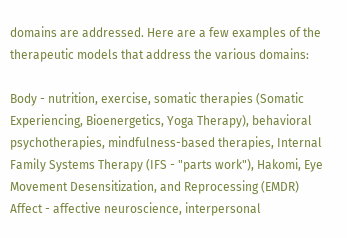domains are addressed. Here are a few examples of the therapeutic models that address the various domains:

Body - nutrition, exercise, somatic therapies (Somatic Experiencing, Bioenergetics, Yoga Therapy), behavioral psychotherapies, mindfulness-based therapies, Internal Family Systems Therapy (IFS - "parts work"), Hakomi, Eye Movement Desensitization, and Reprocessing (EMDR)
Affect - affective neuroscience, interpersonal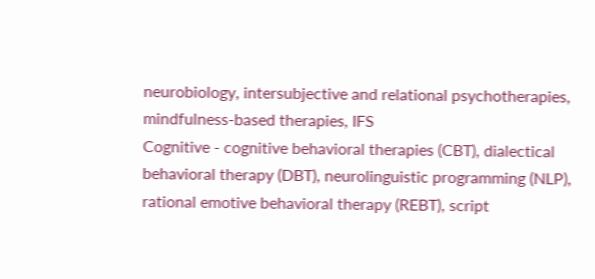neurobiology, intersubjective and relational psychotherapies, mindfulness-based therapies, IFS
Cognitive - cognitive behavioral therapies (CBT), dialectical behavioral therapy (DBT), neurolinguistic programming (NLP), rational emotive behavioral therapy (REBT), script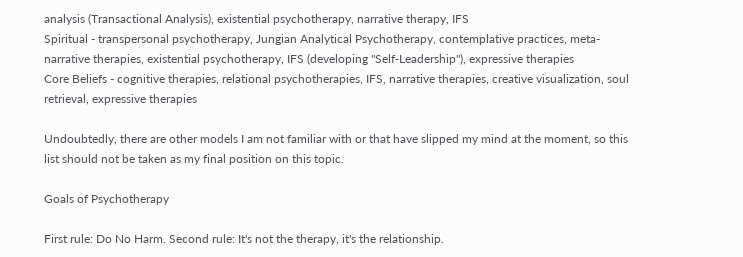analysis (Transactional Analysis), existential psychotherapy, narrative therapy, IFS
Spiritual - transpersonal psychotherapy, Jungian Analytical Psychotherapy, contemplative practices, meta-narrative therapies, existential psychotherapy, IFS (developing "Self-Leadership"), expressive therapies
Core Beliefs - cognitive therapies, relational psychotherapies, IFS, narrative therapies, creative visualization, soul retrieval, expressive therapies

Undoubtedly, there are other models I am not familiar with or that have slipped my mind at the moment, so this list should not be taken as my final position on this topic.

Goals of Psychotherapy

First rule: Do No Harm. Second rule: It's not the therapy, it's the relationship.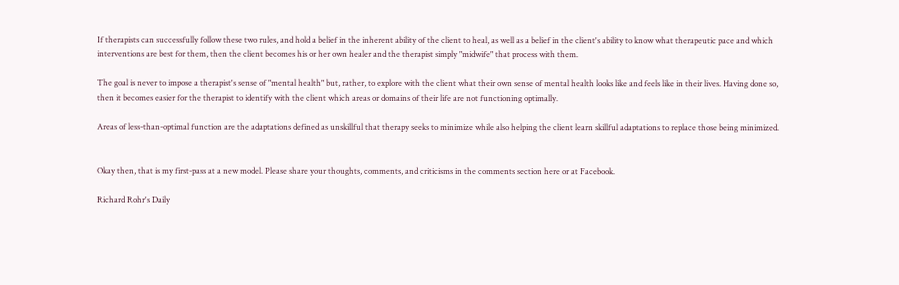If therapists can successfully follow these two rules, and hold a belief in the inherent ability of the client to heal, as well as a belief in the client's ability to know what therapeutic pace and which interventions are best for them, then the client becomes his or her own healer and the therapist simply "midwife" that process with them.

The goal is never to impose a therapist's sense of "mental health" but, rather, to explore with the client what their own sense of mental health looks like and feels like in their lives. Having done so, then it becomes easier for the therapist to identify with the client which areas or domains of their life are not functioning optimally.

Areas of less-than-optimal function are the adaptations defined as unskillful that therapy seeks to minimize while also helping the client learn skillful adaptations to replace those being minimized.


Okay then, that is my first-pass at a new model. Please share your thoughts, comments, and criticisms in the comments section here or at Facebook.

Richard Rohr's Daily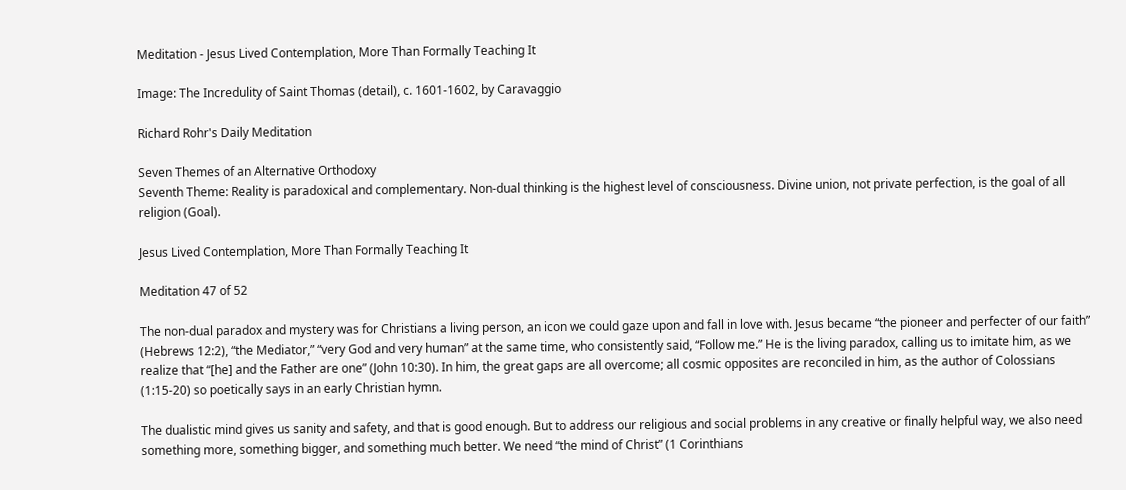Meditation - Jesus Lived Contemplation, More Than Formally Teaching It

Image: The Incredulity of Saint Thomas (detail), c. 1601-1602, by Caravaggio

Richard Rohr's Daily Meditation

Seven Themes of an Alternative Orthodoxy
Seventh Theme: Reality is paradoxical and complementary. Non-dual thinking is the highest level of consciousness. Divine union, not private perfection, is the goal of all religion (Goal).

Jesus Lived Contemplation, More Than Formally Teaching It

Meditation 47 of 52

The non-dual paradox and mystery was for Christians a living person, an icon we could gaze upon and fall in love with. Jesus became “the pioneer and perfecter of our faith” (Hebrews 12:2), “the Mediator,” “very God and very human” at the same time, who consistently said, “Follow me.” He is the living paradox, calling us to imitate him, as we realize that “[he] and the Father are one” (John 10:30). In him, the great gaps are all overcome; all cosmic opposites are reconciled in him, as the author of Colossians (1:15-20) so poetically says in an early Christian hymn.

The dualistic mind gives us sanity and safety, and that is good enough. But to address our religious and social problems in any creative or finally helpful way, we also need something more, something bigger, and something much better. We need “the mind of Christ” (1 Corinthians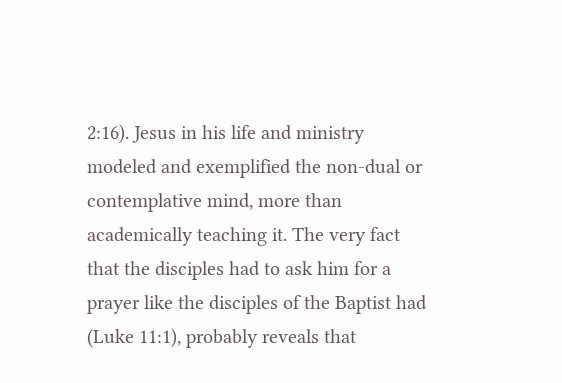2:16). Jesus in his life and ministry modeled and exemplified the non-dual or contemplative mind, more than academically teaching it. The very fact that the disciples had to ask him for a prayer like the disciples of the Baptist had (Luke 11:1), probably reveals that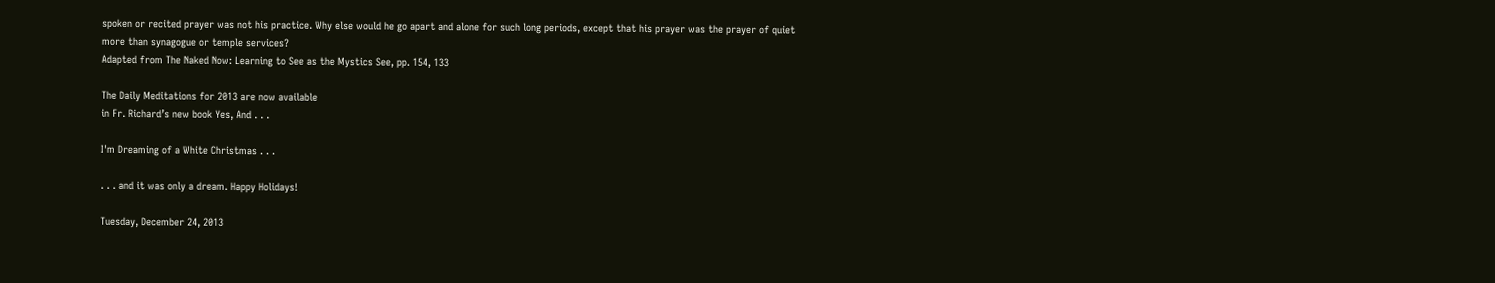spoken or recited prayer was not his practice. Why else would he go apart and alone for such long periods, except that his prayer was the prayer of quiet more than synagogue or temple services?
Adapted from The Naked Now: Learning to See as the Mystics See, pp. 154, 133

The Daily Meditations for 2013 are now available
in Fr. Richard’s new book Yes, And . . .

I'm Dreaming of a White Christmas . . .

. . . and it was only a dream. Happy Holidays!

Tuesday, December 24, 2013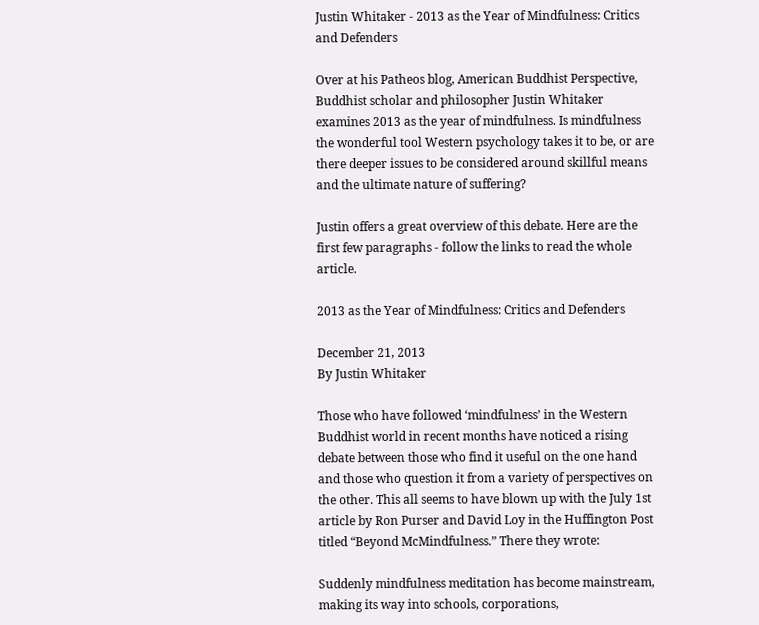Justin Whitaker - 2013 as the Year of Mindfulness: Critics and Defenders

Over at his Patheos blog, American Buddhist Perspective, Buddhist scholar and philosopher Justin Whitaker examines 2013 as the year of mindfulness. Is mindfulness the wonderful tool Western psychology takes it to be, or are there deeper issues to be considered around skillful means and the ultimate nature of suffering?

Justin offers a great overview of this debate. Here are the first few paragraphs - follow the links to read the whole article.

2013 as the Year of Mindfulness: Critics and Defenders

December 21, 2013
By Justin Whitaker

Those who have followed ‘mindfulness’ in the Western Buddhist world in recent months have noticed a rising debate between those who find it useful on the one hand and those who question it from a variety of perspectives on the other. This all seems to have blown up with the July 1st article by Ron Purser and David Loy in the Huffington Post titled “Beyond McMindfulness.” There they wrote:

Suddenly mindfulness meditation has become mainstream, making its way into schools, corporations,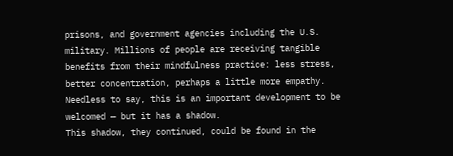prisons, and government agencies including the U.S. military. Millions of people are receiving tangible benefits from their mindfulness practice: less stress, better concentration, perhaps a little more empathy. Needless to say, this is an important development to be welcomed — but it has a shadow.
This shadow, they continued, could be found in the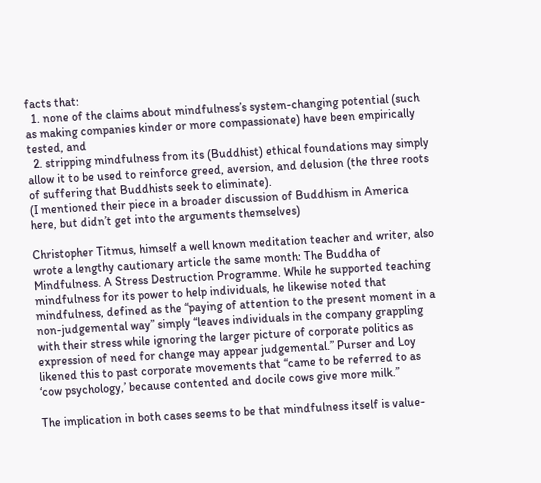facts that:
  1. none of the claims about mindfulness’s system-changing potential (such as making companies kinder or more compassionate) have been empirically tested, and
  2. stripping mindfulness from its (Buddhist) ethical foundations may simply allow it to be used to reinforce greed, aversion, and delusion (the three roots of suffering that Buddhists seek to eliminate).
(I mentioned their piece in a broader discussion of Buddhism in America here, but didn’t get into the arguments themselves)

Christopher Titmus, himself a well known meditation teacher and writer, also wrote a lengthy cautionary article the same month: The Buddha of Mindfulness. A Stress Destruction Programme. While he supported teaching mindfulness for its power to help individuals, he likewise noted that mindfulness, defined as the “paying of attention to the present moment in a non-judgemental way” simply “leaves individuals in the company grappling with their stress while ignoring the larger picture of corporate politics as expression of need for change may appear judgemental.” Purser and Loy likened this to past corporate movements that “came to be referred to as ‘cow psychology,’ because contented and docile cows give more milk.”

The implication in both cases seems to be that mindfulness itself is value-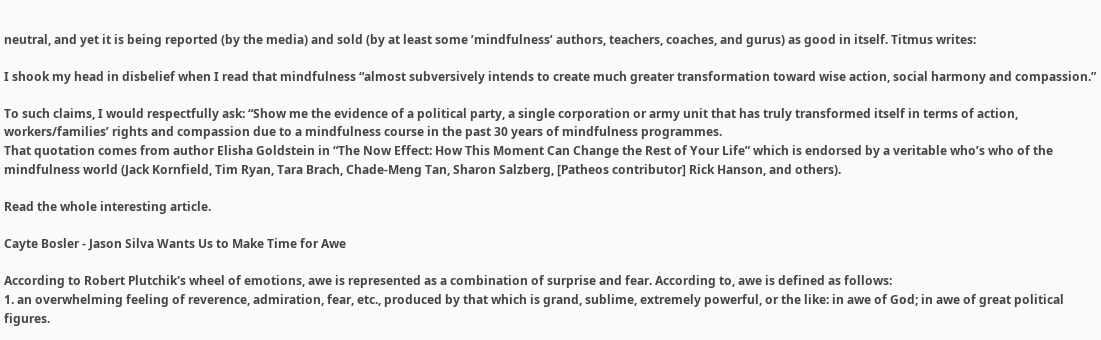neutral, and yet it is being reported (by the media) and sold (by at least some ’mindfulness’ authors, teachers, coaches, and gurus) as good in itself. Titmus writes:

I shook my head in disbelief when I read that mindfulness “almost subversively intends to create much greater transformation toward wise action, social harmony and compassion.”

To such claims, I would respectfully ask: “Show me the evidence of a political party, a single corporation or army unit that has truly transformed itself in terms of action, workers/families’ rights and compassion due to a mindfulness course in the past 30 years of mindfulness programmes.
That quotation comes from author Elisha Goldstein in “The Now Effect: How This Moment Can Change the Rest of Your Life” which is endorsed by a veritable who’s who of the mindfulness world (Jack Kornfield, Tim Ryan, Tara Brach, Chade-Meng Tan, Sharon Salzberg, [Patheos contributor] Rick Hanson, and others).

Read the whole interesting article.

Cayte Bosler - Jason Silva Wants Us to Make Time for Awe

According to Robert Plutchik's wheel of emotions, awe is represented as a combination of surprise and fear. According to, awe is defined as follows:
1. an overwhelming feeling of reverence, admiration, fear, etc., produced by that which is grand, sublime, extremely powerful, or the like: in awe of God; in awe of great political figures.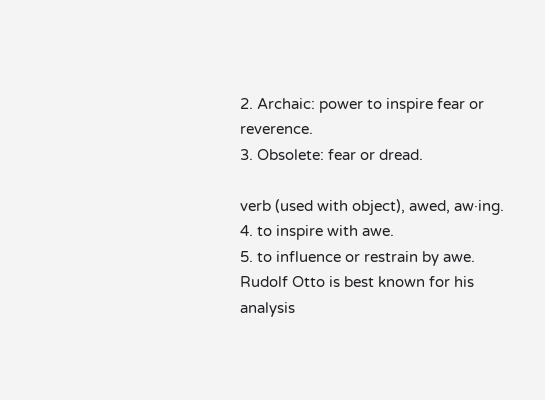2. Archaic: power to inspire fear or reverence.
3. Obsolete: fear or dread.

verb (used with object), awed, aw·ing.
4. to inspire with awe.
5. to influence or restrain by awe.
Rudolf Otto is best known for his analysis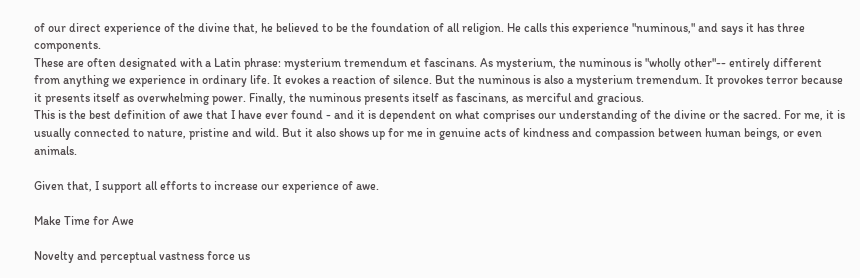of our direct experience of the divine that, he believed to be the foundation of all religion. He calls this experience "numinous," and says it has three components.
These are often designated with a Latin phrase: mysterium tremendum et fascinans. As mysterium, the numinous is "wholly other"-- entirely different from anything we experience in ordinary life. It evokes a reaction of silence. But the numinous is also a mysterium tremendum. It provokes terror because it presents itself as overwhelming power. Finally, the numinous presents itself as fascinans, as merciful and gracious.
This is the best definition of awe that I have ever found - and it is dependent on what comprises our understanding of the divine or the sacred. For me, it is usually connected to nature, pristine and wild. But it also shows up for me in genuine acts of kindness and compassion between human beings, or even animals.

Given that, I support all efforts to increase our experience of awe.

Make Time for Awe

Novelty and perceptual vastness force us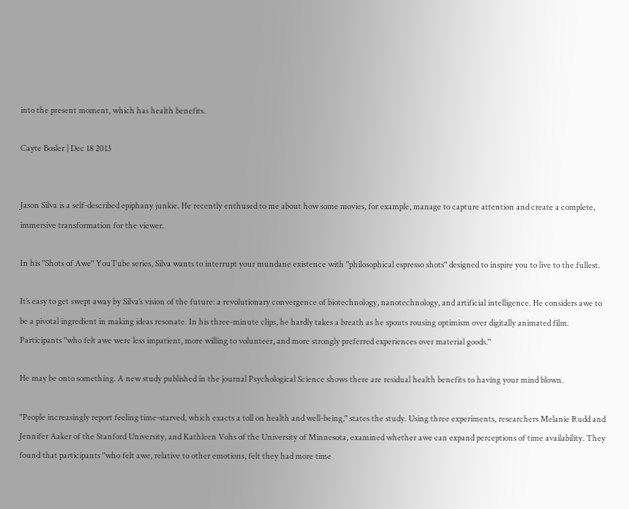into the present moment, which has health benefits.

Cayte Bosler | Dec 18 2013


Jason Silva is a self-described epiphany junkie. He recently enthused to me about how some movies, for example, manage to capture attention and create a complete, immersive transformation for the viewer.

In his "Shots of Awe" YouTube series, Silva wants to interrupt your mundane existence with "philosophical espresso shots" designed to inspire you to live to the fullest.

It’s easy to get swept away by Silva’s vision of the future: a revolutionary convergence of biotechnology, nanotechnology, and artificial intelligence. He considers awe to be a pivotal ingredient in making ideas resonate. In his three-minute clips, he hardly takes a breath as he spouts rousing optimism over digitally animated film. Participants "who felt awe were less impatient, more willing to volunteer, and more strongly preferred experiences over material goods."

He may be onto something. A new study published in the journal Psychological Science shows there are residual health benefits to having your mind blown.

"People increasingly report feeling time-starved, which exacts a toll on health and well-being," states the study. Using three experiments, researchers Melanie Rudd and Jennifer Aaker of the Stanford University, and Kathleen Vohs of the University of Minnesota, examined whether awe can expand perceptions of time availability. They found that participants "who felt awe, relative to other emotions, felt they had more time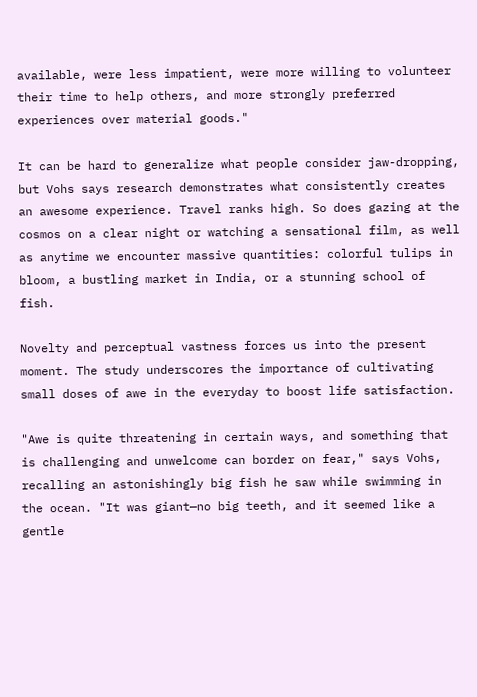available, were less impatient, were more willing to volunteer their time to help others, and more strongly preferred experiences over material goods."

It can be hard to generalize what people consider jaw-dropping, but Vohs says research demonstrates what consistently creates an awesome experience. Travel ranks high. So does gazing at the cosmos on a clear night or watching a sensational film, as well as anytime we encounter massive quantities: colorful tulips in bloom, a bustling market in India, or a stunning school of fish.

Novelty and perceptual vastness forces us into the present moment. The study underscores the importance of cultivating small doses of awe in the everyday to boost life satisfaction.

"Awe is quite threatening in certain ways, and something that is challenging and unwelcome can border on fear," says Vohs, recalling an astonishingly big fish he saw while swimming in the ocean. "It was giant—no big teeth, and it seemed like a gentle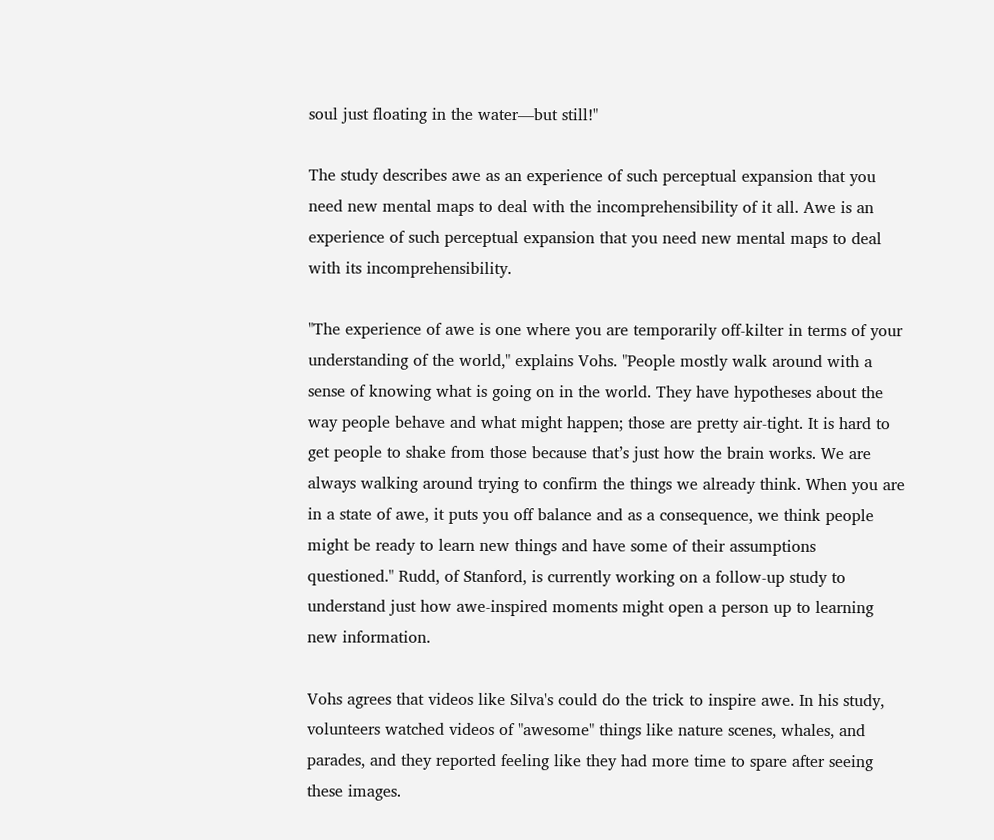soul just floating in the water—but still!"

The study describes awe as an experience of such perceptual expansion that you need new mental maps to deal with the incomprehensibility of it all. Awe is an experience of such perceptual expansion that you need new mental maps to deal with its incomprehensibility.

"The experience of awe is one where you are temporarily off-kilter in terms of your understanding of the world," explains Vohs. "People mostly walk around with a sense of knowing what is going on in the world. They have hypotheses about the way people behave and what might happen; those are pretty air-tight. It is hard to get people to shake from those because that’s just how the brain works. We are always walking around trying to confirm the things we already think. When you are in a state of awe, it puts you off balance and as a consequence, we think people might be ready to learn new things and have some of their assumptions questioned." Rudd, of Stanford, is currently working on a follow-up study to understand just how awe-inspired moments might open a person up to learning new information.

Vohs agrees that videos like Silva's could do the trick to inspire awe. In his study, volunteers watched videos of "awesome" things like nature scenes, whales, and parades, and they reported feeling like they had more time to spare after seeing these images.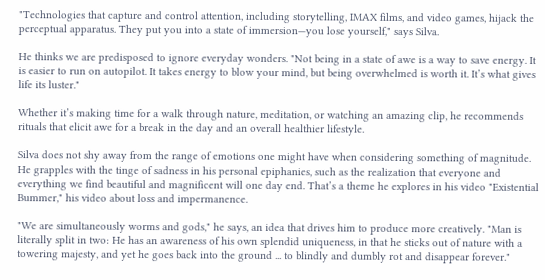"Technologies that capture and control attention, including storytelling, IMAX films, and video games, hijack the perceptual apparatus. They put you into a state of immersion—you lose yourself," says Silva.

He thinks we are predisposed to ignore everyday wonders. "Not being in a state of awe is a way to save energy. It is easier to run on autopilot. It takes energy to blow your mind, but being overwhelmed is worth it. It’s what gives life its luster."

Whether it’s making time for a walk through nature, meditation, or watching an amazing clip, he recommends rituals that elicit awe for a break in the day and an overall healthier lifestyle.

Silva does not shy away from the range of emotions one might have when considering something of magnitude. He grapples with the tinge of sadness in his personal epiphanies, such as the realization that everyone and everything we find beautiful and magnificent will one day end. That’s a theme he explores in his video "Existential Bummer," his video about loss and impermanence.

"We are simultaneously worms and gods," he says, an idea that drives him to produce more creatively. "Man is literally split in two: He has an awareness of his own splendid uniqueness, in that he sticks out of nature with a towering majesty, and yet he goes back into the ground ... to blindly and dumbly rot and disappear forever."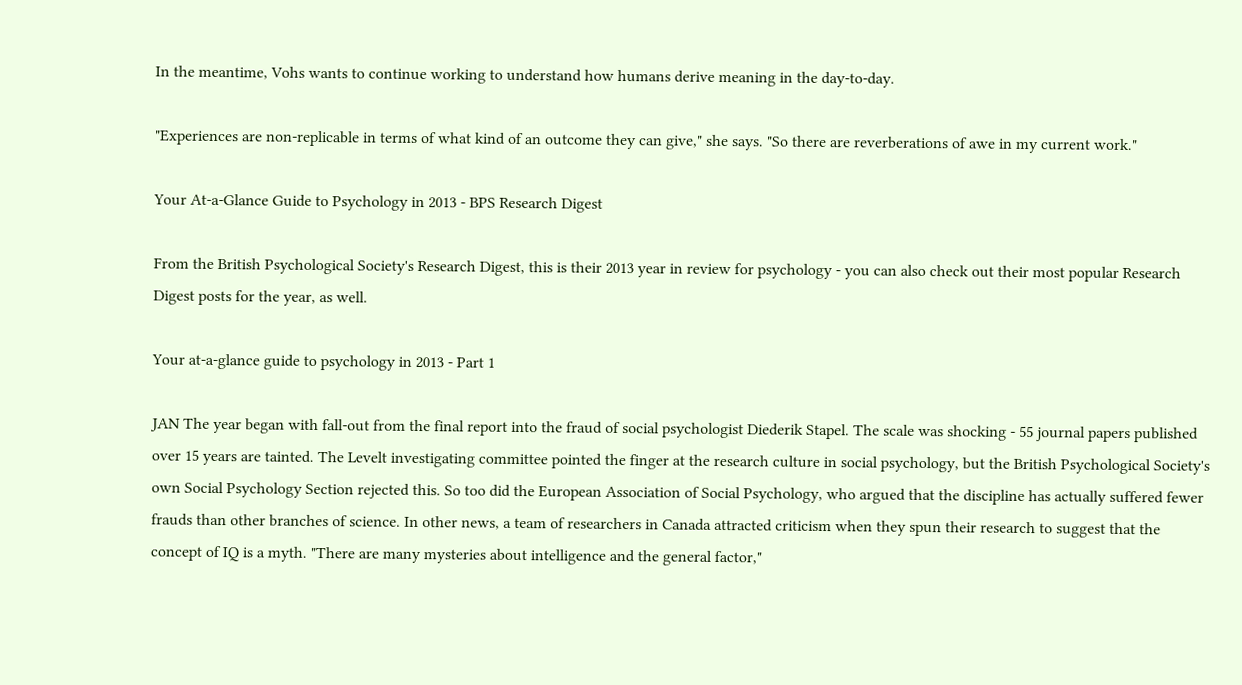In the meantime, Vohs wants to continue working to understand how humans derive meaning in the day-to-day.

"Experiences are non-replicable in terms of what kind of an outcome they can give," she says. "So there are reverberations of awe in my current work."

Your At-a-Glance Guide to Psychology in 2013 - BPS Research Digest

From the British Psychological Society's Research Digest, this is their 2013 year in review for psychology - you can also check out their most popular Research Digest posts for the year, as well.

Your at-a-glance guide to psychology in 2013 - Part 1

JAN The year began with fall-out from the final report into the fraud of social psychologist Diederik Stapel. The scale was shocking - 55 journal papers published over 15 years are tainted. The Levelt investigating committee pointed the finger at the research culture in social psychology, but the British Psychological Society's own Social Psychology Section rejected this. So too did the European Association of Social Psychology, who argued that the discipline has actually suffered fewer frauds than other branches of science. In other news, a team of researchers in Canada attracted criticism when they spun their research to suggest that the concept of IQ is a myth. "There are many mysteries about intelligence and the general factor,"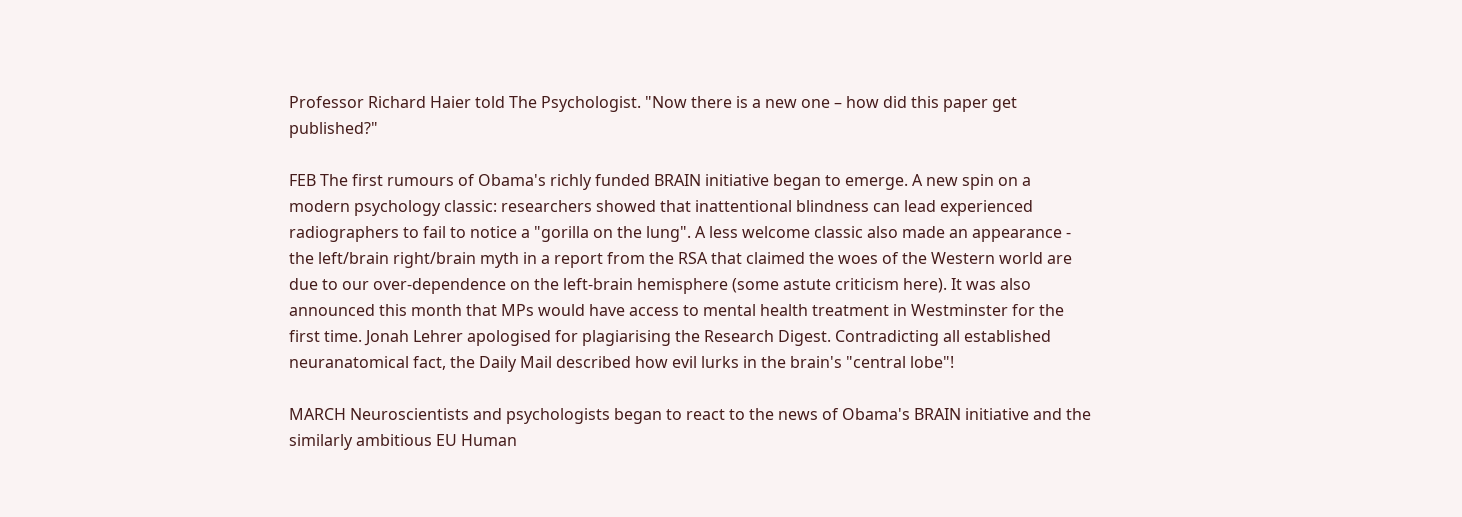Professor Richard Haier told The Psychologist. "Now there is a new one – how did this paper get published?"

FEB The first rumours of Obama's richly funded BRAIN initiative began to emerge. A new spin on a modern psychology classic: researchers showed that inattentional blindness can lead experienced radiographers to fail to notice a "gorilla on the lung". A less welcome classic also made an appearance - the left/brain right/brain myth in a report from the RSA that claimed the woes of the Western world are due to our over-dependence on the left-brain hemisphere (some astute criticism here). It was also announced this month that MPs would have access to mental health treatment in Westminster for the first time. Jonah Lehrer apologised for plagiarising the Research Digest. Contradicting all established neuranatomical fact, the Daily Mail described how evil lurks in the brain's "central lobe"!

MARCH Neuroscientists and psychologists began to react to the news of Obama's BRAIN initiative and the similarly ambitious EU Human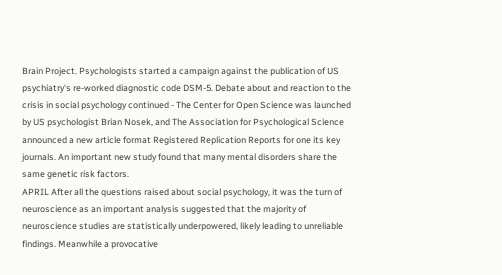Brain Project. Psychologists started a campaign against the publication of US psychiatry's re-worked diagnostic code DSM-5. Debate about and reaction to the crisis in social psychology continued - The Center for Open Science was launched by US psychologist Brian Nosek, and The Association for Psychological Science announced a new article format Registered Replication Reports for one its key journals. An important new study found that many mental disorders share the same genetic risk factors.
APRIL After all the questions raised about social psychology, it was the turn of neuroscience as an important analysis suggested that the majority of neuroscience studies are statistically underpowered, likely leading to unreliable findings. Meanwhile a provocative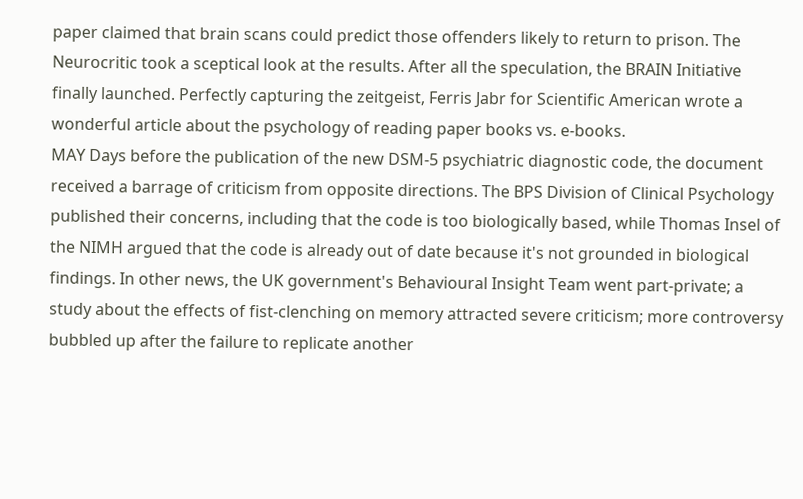paper claimed that brain scans could predict those offenders likely to return to prison. The Neurocritic took a sceptical look at the results. After all the speculation, the BRAIN Initiative finally launched. Perfectly capturing the zeitgeist, Ferris Jabr for Scientific American wrote a wonderful article about the psychology of reading paper books vs. e-books.
MAY Days before the publication of the new DSM-5 psychiatric diagnostic code, the document received a barrage of criticism from opposite directions. The BPS Division of Clinical Psychology published their concerns, including that the code is too biologically based, while Thomas Insel of the NIMH argued that the code is already out of date because it's not grounded in biological findings. In other news, the UK government's Behavioural Insight Team went part-private; a study about the effects of fist-clenching on memory attracted severe criticism; more controversy bubbled up after the failure to replicate another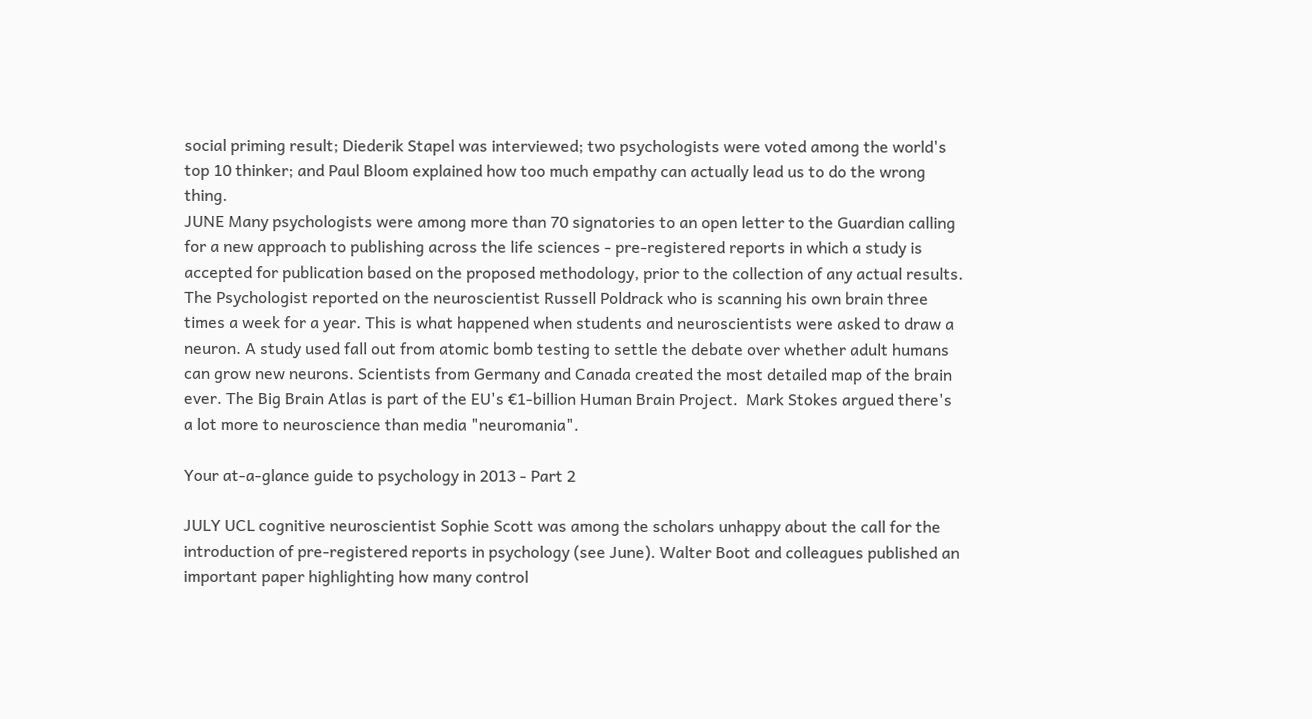social priming result; Diederik Stapel was interviewed; two psychologists were voted among the world's top 10 thinker; and Paul Bloom explained how too much empathy can actually lead us to do the wrong thing.
JUNE Many psychologists were among more than 70 signatories to an open letter to the Guardian calling for a new approach to publishing across the life sciences - pre-registered reports in which a study is accepted for publication based on the proposed methodology, prior to the collection of any actual results. The Psychologist reported on the neuroscientist Russell Poldrack who is scanning his own brain three times a week for a year. This is what happened when students and neuroscientists were asked to draw a neuron. A study used fall out from atomic bomb testing to settle the debate over whether adult humans can grow new neurons. Scientists from Germany and Canada created the most detailed map of the brain ever. The Big Brain Atlas is part of the EU's €1-billion Human Brain Project.  Mark Stokes argued there's a lot more to neuroscience than media "neuromania".

Your at-a-glance guide to psychology in 2013 - Part 2

JULY UCL cognitive neuroscientist Sophie Scott was among the scholars unhappy about the call for the introduction of pre-registered reports in psychology (see June). Walter Boot and colleagues published an important paper highlighting how many control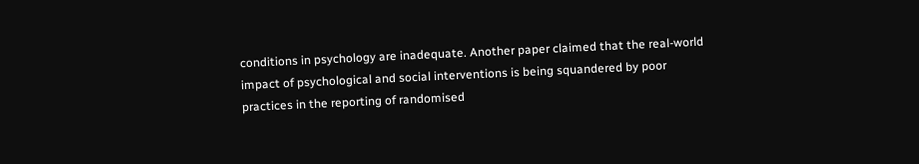conditions in psychology are inadequate. Another paper claimed that the real-world impact of psychological and social interventions is being squandered by poor practices in the reporting of randomised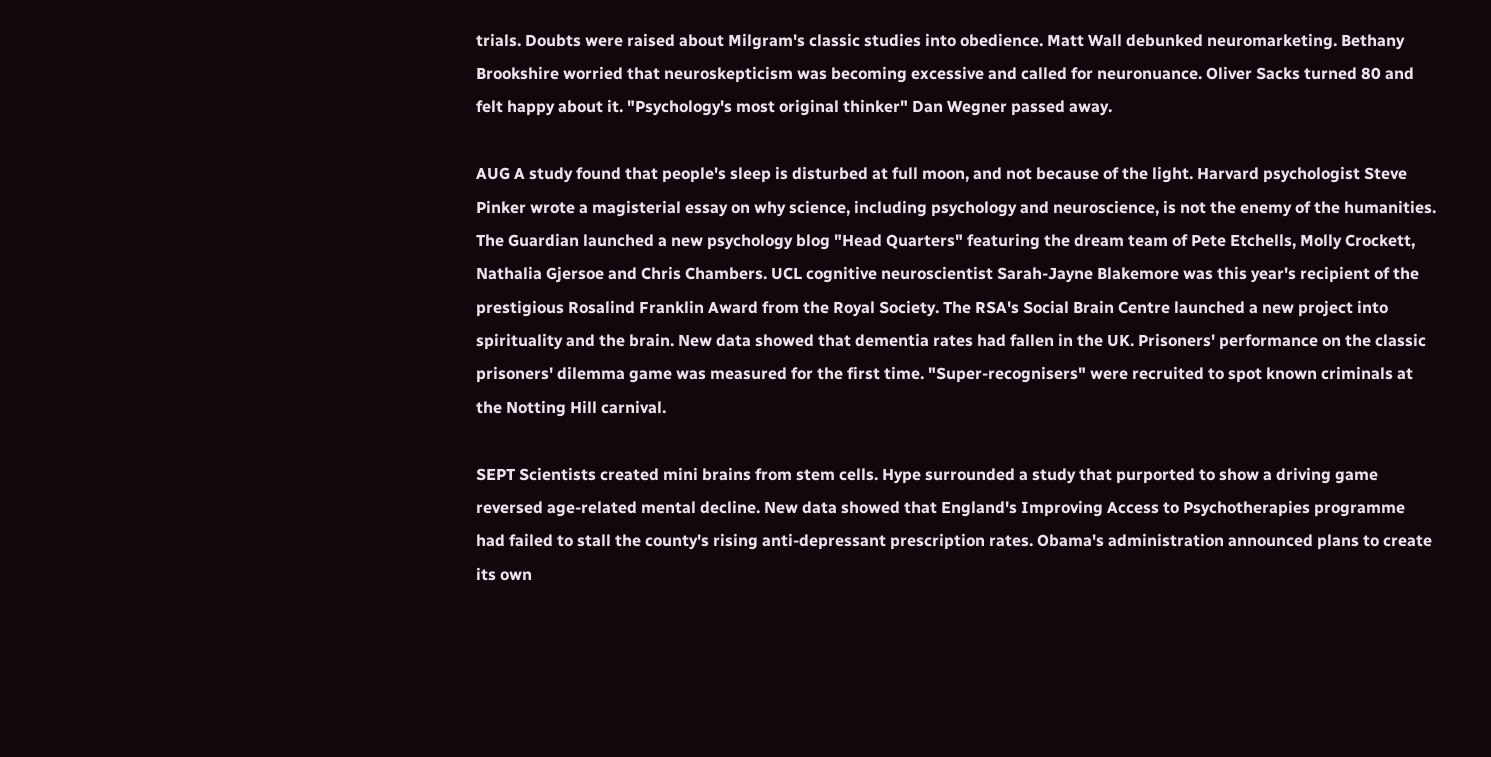trials. Doubts were raised about Milgram's classic studies into obedience. Matt Wall debunked neuromarketing. Bethany Brookshire worried that neuroskepticism was becoming excessive and called for neuronuance. Oliver Sacks turned 80 and felt happy about it. "Psychology's most original thinker" Dan Wegner passed away.

AUG A study found that people's sleep is disturbed at full moon, and not because of the light. Harvard psychologist Steve Pinker wrote a magisterial essay on why science, including psychology and neuroscience, is not the enemy of the humanities. The Guardian launched a new psychology blog "Head Quarters" featuring the dream team of Pete Etchells, Molly Crockett, Nathalia Gjersoe and Chris Chambers. UCL cognitive neuroscientist Sarah-Jayne Blakemore was this year's recipient of the prestigious Rosalind Franklin Award from the Royal Society. The RSA's Social Brain Centre launched a new project into spirituality and the brain. New data showed that dementia rates had fallen in the UK. Prisoners' performance on the classic prisoners' dilemma game was measured for the first time. "Super-recognisers" were recruited to spot known criminals at the Notting Hill carnival.

SEPT Scientists created mini brains from stem cells. Hype surrounded a study that purported to show a driving game reversed age-related mental decline. New data showed that England's Improving Access to Psychotherapies programme had failed to stall the county's rising anti-depressant prescription rates. Obama's administration announced plans to create its own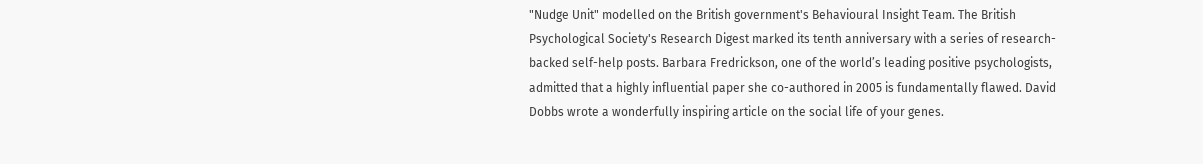"Nudge Unit" modelled on the British government's Behavioural Insight Team. The British Psychological Society's Research Digest marked its tenth anniversary with a series of research-backed self-help posts. Barbara Fredrickson, one of the world’s leading positive psychologists, admitted that a highly influential paper she co-authored in 2005 is fundamentally flawed. David Dobbs wrote a wonderfully inspiring article on the social life of your genes.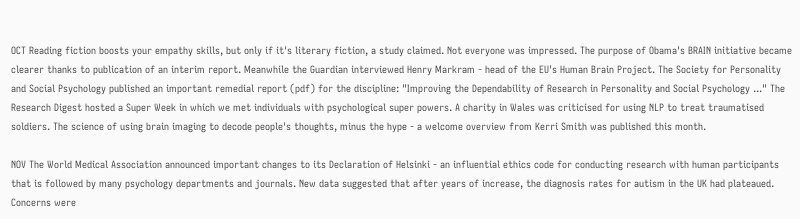OCT Reading fiction boosts your empathy skills, but only if it's literary fiction, a study claimed. Not everyone was impressed. The purpose of Obama's BRAIN initiative became clearer thanks to publication of an interim report. Meanwhile the Guardian interviewed Henry Markram - head of the EU's Human Brain Project. The Society for Personality and Social Psychology published an important remedial report (pdf) for the discipline: "Improving the Dependability of Research in Personality and Social Psychology ..." The Research Digest hosted a Super Week in which we met individuals with psychological super powers. A charity in Wales was criticised for using NLP to treat traumatised soldiers. The science of using brain imaging to decode people's thoughts, minus the hype - a welcome overview from Kerri Smith was published this month.

NOV The World Medical Association announced important changes to its Declaration of Helsinki - an influential ethics code for conducting research with human participants that is followed by many psychology departments and journals. New data suggested that after years of increase, the diagnosis rates for autism in the UK had plateaued. Concerns were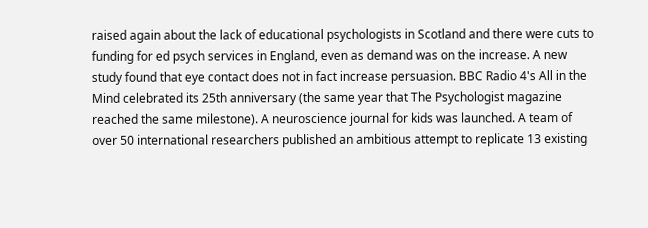raised again about the lack of educational psychologists in Scotland and there were cuts to funding for ed psych services in England, even as demand was on the increase. A new study found that eye contact does not in fact increase persuasion. BBC Radio 4's All in the Mind celebrated its 25th anniversary (the same year that The Psychologist magazine reached the same milestone). A neuroscience journal for kids was launched. A team of over 50 international researchers published an ambitious attempt to replicate 13 existing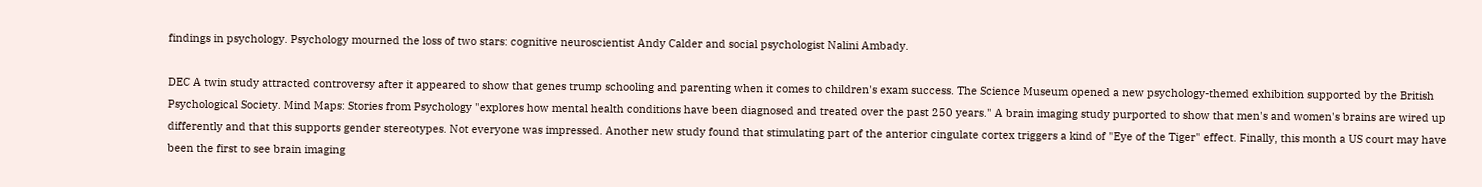findings in psychology. Psychology mourned the loss of two stars: cognitive neuroscientist Andy Calder and social psychologist Nalini Ambady.

DEC A twin study attracted controversy after it appeared to show that genes trump schooling and parenting when it comes to children's exam success. The Science Museum opened a new psychology-themed exhibition supported by the British Psychological Society. Mind Maps: Stories from Psychology "explores how mental health conditions have been diagnosed and treated over the past 250 years." A brain imaging study purported to show that men's and women's brains are wired up differently and that this supports gender stereotypes. Not everyone was impressed. Another new study found that stimulating part of the anterior cingulate cortex triggers a kind of "Eye of the Tiger" effect. Finally, this month a US court may have been the first to see brain imaging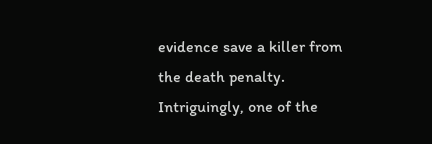evidence save a killer from the death penalty. Intriguingly, one of the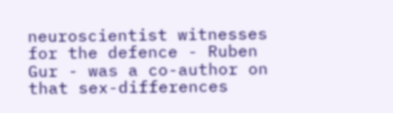neuroscientist witnesses for the defence - Ruben Gur - was a co-author on that sex-differences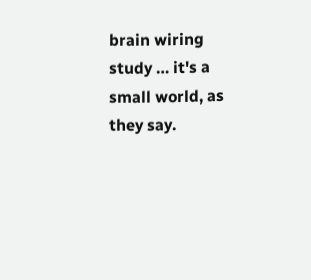brain wiring study … it's a small world, as they say.